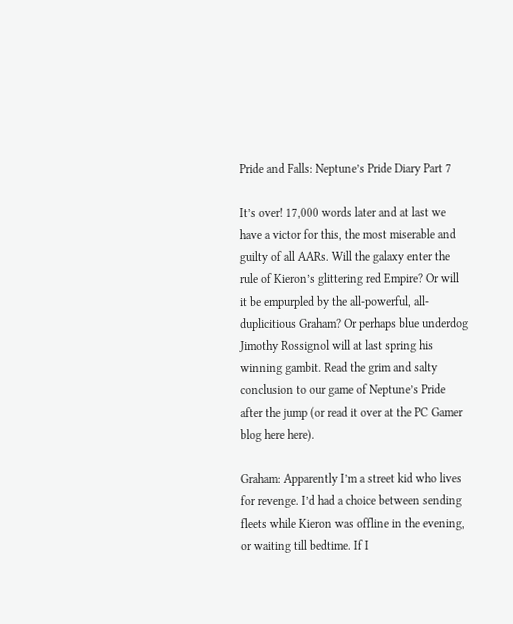Pride and Falls: Neptune’s Pride Diary Part 7

It’s over! 17,000 words later and at last we have a victor for this, the most miserable and guilty of all AARs. Will the galaxy enter the rule of Kieron’s glittering red Empire? Or will it be empurpled by the all-powerful, all-duplicitious Graham? Or perhaps blue underdog Jimothy Rossignol will at last spring his winning gambit. Read the grim and salty conclusion to our game of Neptune’s Pride after the jump (or read it over at the PC Gamer blog here here).

Graham: Apparently I’m a street kid who lives for revenge. I’d had a choice between sending fleets while Kieron was offline in the evening, or waiting till bedtime. If I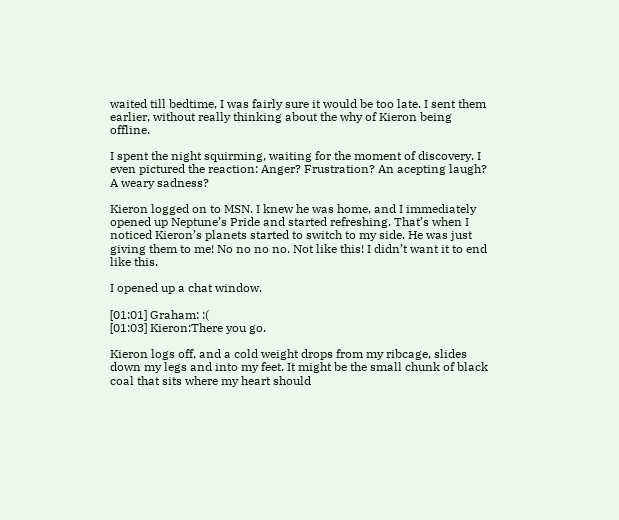waited till bedtime, I was fairly sure it would be too late. I sent them earlier, without really thinking about the why of Kieron being offline.

I spent the night squirming, waiting for the moment of discovery. I even pictured the reaction: Anger? Frustration? An acepting laugh? A weary sadness?

Kieron logged on to MSN. I knew he was home, and I immediately opened up Neptune’s Pride and started refreshing. That’s when I noticed Kieron’s planets started to switch to my side. He was just giving them to me! No no no no. Not like this! I didn’t want it to end like this.

I opened up a chat window.

[01:01] Graham: :(
[01:03] Kieron:There you go.

Kieron logs off, and a cold weight drops from my ribcage, slides down my legs and into my feet. It might be the small chunk of black coal that sits where my heart should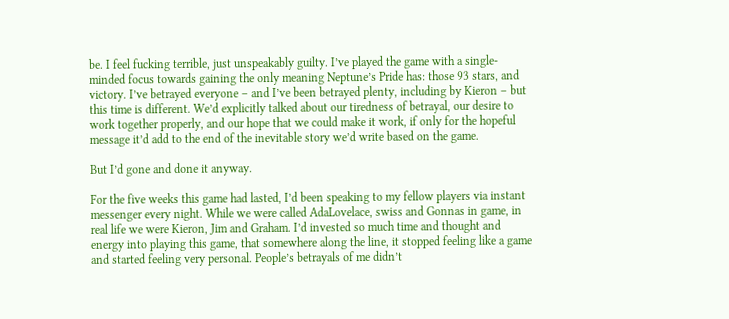be. I feel fucking terrible, just unspeakably guilty. I’ve played the game with a single-minded focus towards gaining the only meaning Neptune’s Pride has: those 93 stars, and victory. I’ve betrayed everyone – and I’ve been betrayed plenty, including by Kieron – but this time is different. We’d explicitly talked about our tiredness of betrayal, our desire to work together properly, and our hope that we could make it work, if only for the hopeful message it’d add to the end of the inevitable story we’d write based on the game.

But I’d gone and done it anyway.

For the five weeks this game had lasted, I’d been speaking to my fellow players via instant messenger every night. While we were called AdaLovelace, swiss and Gonnas in game, in real life we were Kieron, Jim and Graham. I’d invested so much time and thought and energy into playing this game, that somewhere along the line, it stopped feeling like a game and started feeling very personal. People’s betrayals of me didn’t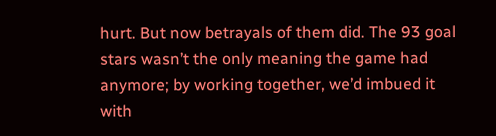hurt. But now betrayals of them did. The 93 goal stars wasn’t the only meaning the game had anymore; by working together, we’d imbued it with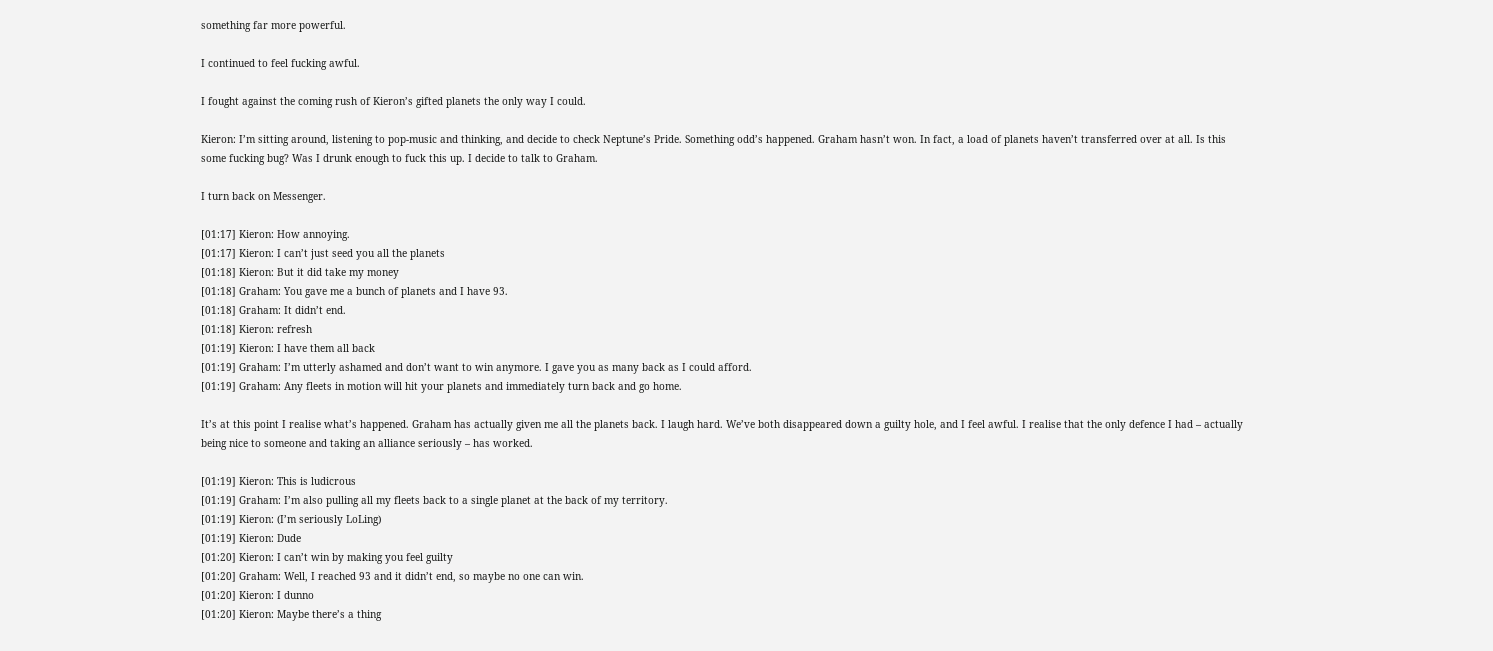something far more powerful.

I continued to feel fucking awful.

I fought against the coming rush of Kieron’s gifted planets the only way I could.

Kieron: I’m sitting around, listening to pop-music and thinking, and decide to check Neptune’s Pride. Something odd’s happened. Graham hasn’t won. In fact, a load of planets haven’t transferred over at all. Is this some fucking bug? Was I drunk enough to fuck this up. I decide to talk to Graham.

I turn back on Messenger.

[01:17] Kieron: How annoying.
[01:17] Kieron: I can’t just seed you all the planets
[01:18] Kieron: But it did take my money
[01:18] Graham: You gave me a bunch of planets and I have 93.
[01:18] Graham: It didn’t end.
[01:18] Kieron: refresh
[01:19] Kieron: I have them all back
[01:19] Graham: I’m utterly ashamed and don’t want to win anymore. I gave you as many back as I could afford.
[01:19] Graham: Any fleets in motion will hit your planets and immediately turn back and go home.

It’s at this point I realise what’s happened. Graham has actually given me all the planets back. I laugh hard. We’ve both disappeared down a guilty hole, and I feel awful. I realise that the only defence I had – actually being nice to someone and taking an alliance seriously – has worked.

[01:19] Kieron: This is ludicrous
[01:19] Graham: I’m also pulling all my fleets back to a single planet at the back of my territory.
[01:19] Kieron: (I’m seriously LoLing)
[01:19] Kieron: Dude
[01:20] Kieron: I can’t win by making you feel guilty
[01:20] Graham: Well, I reached 93 and it didn’t end, so maybe no one can win.
[01:20] Kieron: I dunno
[01:20] Kieron: Maybe there’s a thing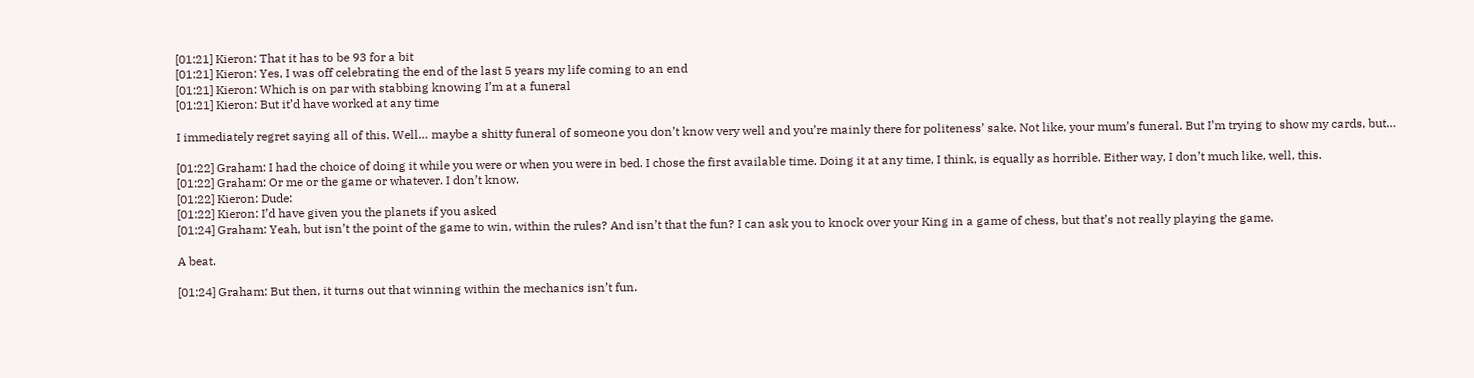[01:21] Kieron: That it has to be 93 for a bit
[01:21] Kieron: Yes, I was off celebrating the end of the last 5 years my life coming to an end
[01:21] Kieron: Which is on par with stabbing knowing I’m at a funeral
[01:21] Kieron: But it’d have worked at any time

I immediately regret saying all of this. Well… maybe a shitty funeral of someone you don’t know very well and you’re mainly there for politeness’ sake. Not like, your mum’s funeral. But I’m trying to show my cards, but…

[01:22] Graham: I had the choice of doing it while you were or when you were in bed. I chose the first available time. Doing it at any time, I think, is equally as horrible. Either way, I don’t much like, well, this.
[01:22] Graham: Or me or the game or whatever. I don’t know.
[01:22] Kieron: Dude:
[01:22] Kieron: I’d have given you the planets if you asked
[01:24] Graham: Yeah, but isn’t the point of the game to win, within the rules? And isn’t that the fun? I can ask you to knock over your King in a game of chess, but that’s not really playing the game.

A beat.

[01:24] Graham: But then, it turns out that winning within the mechanics isn’t fun.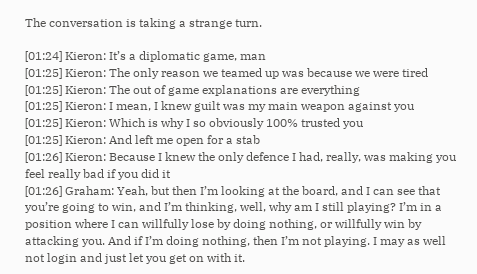The conversation is taking a strange turn.

[01:24] Kieron: It’s a diplomatic game, man
[01:25] Kieron: The only reason we teamed up was because we were tired
[01:25] Kieron: The out of game explanations are everything
[01:25] Kieron: I mean, I knew guilt was my main weapon against you
[01:25] Kieron: Which is why I so obviously 100% trusted you
[01:25] Kieron: And left me open for a stab
[01:26] Kieron: Because I knew the only defence I had, really, was making you feel really bad if you did it
[01:26] Graham: Yeah, but then I’m looking at the board, and I can see that you’re going to win, and I’m thinking, well, why am I still playing? I’m in a position where I can willfully lose by doing nothing, or willfully win by attacking you. And if I’m doing nothing, then I’m not playing. I may as well not login and just let you get on with it.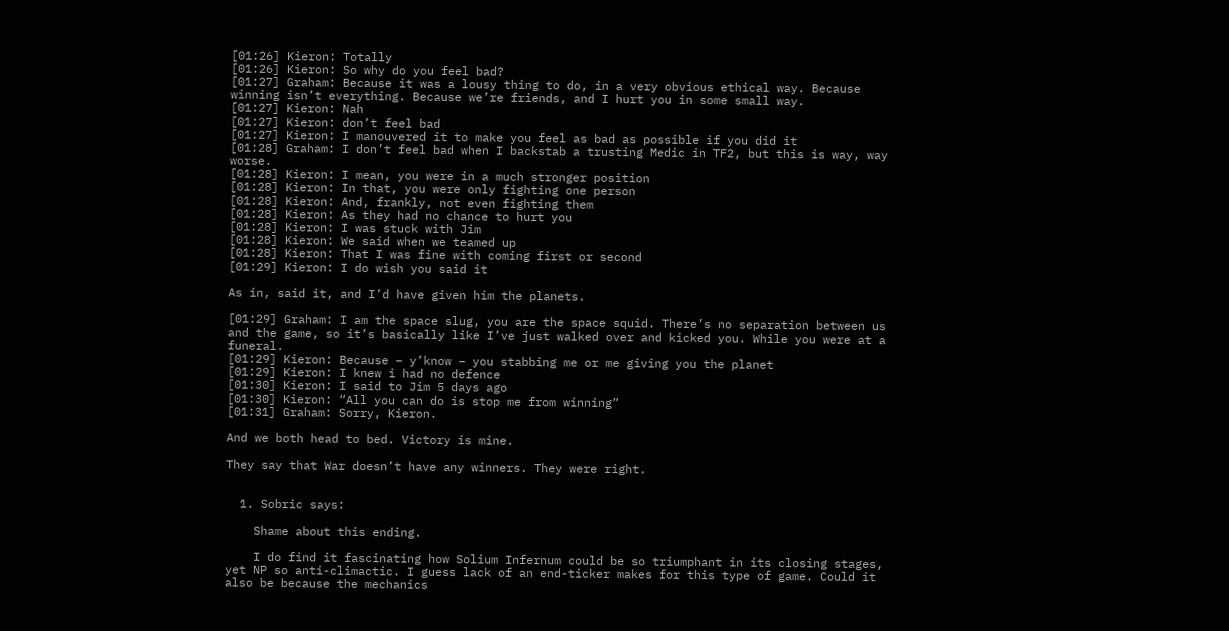[01:26] Kieron: Totally
[01:26] Kieron: So why do you feel bad?
[01:27] Graham: Because it was a lousy thing to do, in a very obvious ethical way. Because winning isn’t everything. Because we’re friends, and I hurt you in some small way.
[01:27] Kieron: Nah
[01:27] Kieron: don’t feel bad
[01:27] Kieron: I manouvered it to make you feel as bad as possible if you did it
[01:28] Graham: I don’t feel bad when I backstab a trusting Medic in TF2, but this is way, way worse.
[01:28] Kieron: I mean, you were in a much stronger position
[01:28] Kieron: In that, you were only fighting one person
[01:28] Kieron: And, frankly, not even fighting them
[01:28] Kieron: As they had no chance to hurt you
[01:28] Kieron: I was stuck with Jim
[01:28] Kieron: We said when we teamed up
[01:28] Kieron: That I was fine with coming first or second
[01:29] Kieron: I do wish you said it

As in, said it, and I’d have given him the planets.

[01:29] Graham: I am the space slug, you are the space squid. There’s no separation between us and the game, so it’s basically like I’ve just walked over and kicked you. While you were at a funeral.
[01:29] Kieron: Because – y’know – you stabbing me or me giving you the planet
[01:29] Kieron: I knew i had no defence
[01:30] Kieron: I said to Jim 5 days ago
[01:30] Kieron: “All you can do is stop me from winning”
[01:31] Graham: Sorry, Kieron.

And we both head to bed. Victory is mine.

They say that War doesn’t have any winners. They were right.


  1. Sobric says:

    Shame about this ending.

    I do find it fascinating how Solium Infernum could be so triumphant in its closing stages, yet NP so anti-climactic. I guess lack of an end-ticker makes for this type of game. Could it also be because the mechanics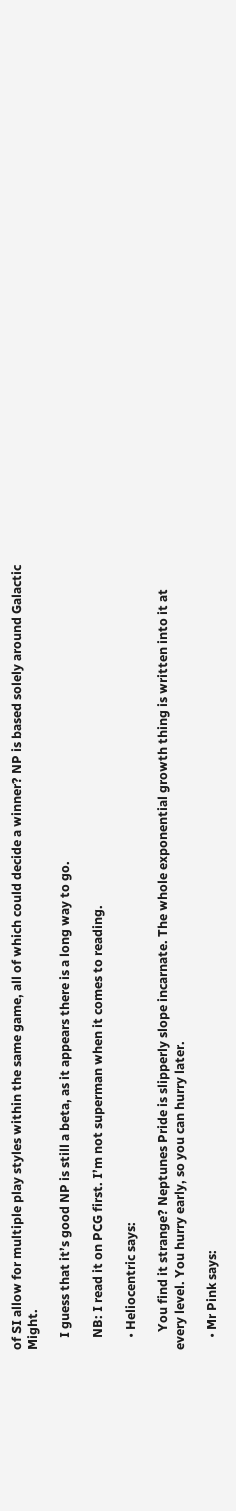of SI allow for multiple play styles within the same game, all of which could decide a winner? NP is based solely around Galactic Might.

    I guess that it’s good NP is still a beta, as it appears there is a long way to go.

    NB: I read it on PCG first. I’m not superman when it comes to reading.

    • Heliocentric says:

      You find it strange? Neptunes Pride is slipperly slope incarnate. The whole exponential growth thing is written into it at every level. You hurry early, so you can hurry later.

    • Mr Pink says: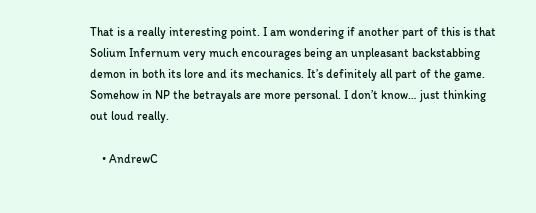That is a really interesting point. I am wondering if another part of this is that Solium Infernum very much encourages being an unpleasant backstabbing demon in both its lore and its mechanics. It’s definitely all part of the game. Somehow in NP the betrayals are more personal. I don’t know… just thinking out loud really.

    • AndrewC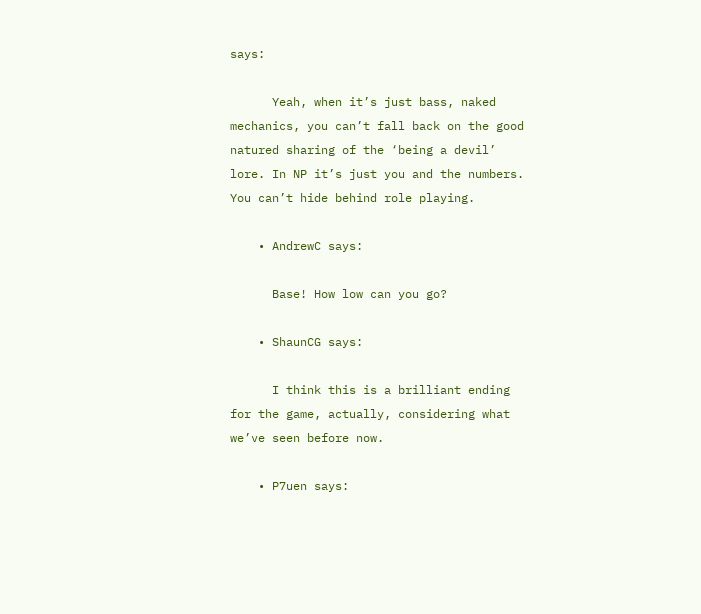says:

      Yeah, when it’s just bass, naked mechanics, you can’t fall back on the good natured sharing of the ‘being a devil’ lore. In NP it’s just you and the numbers. You can’t hide behind role playing.

    • AndrewC says:

      Base! How low can you go?

    • ShaunCG says:

      I think this is a brilliant ending for the game, actually, considering what we’ve seen before now.

    • P7uen says: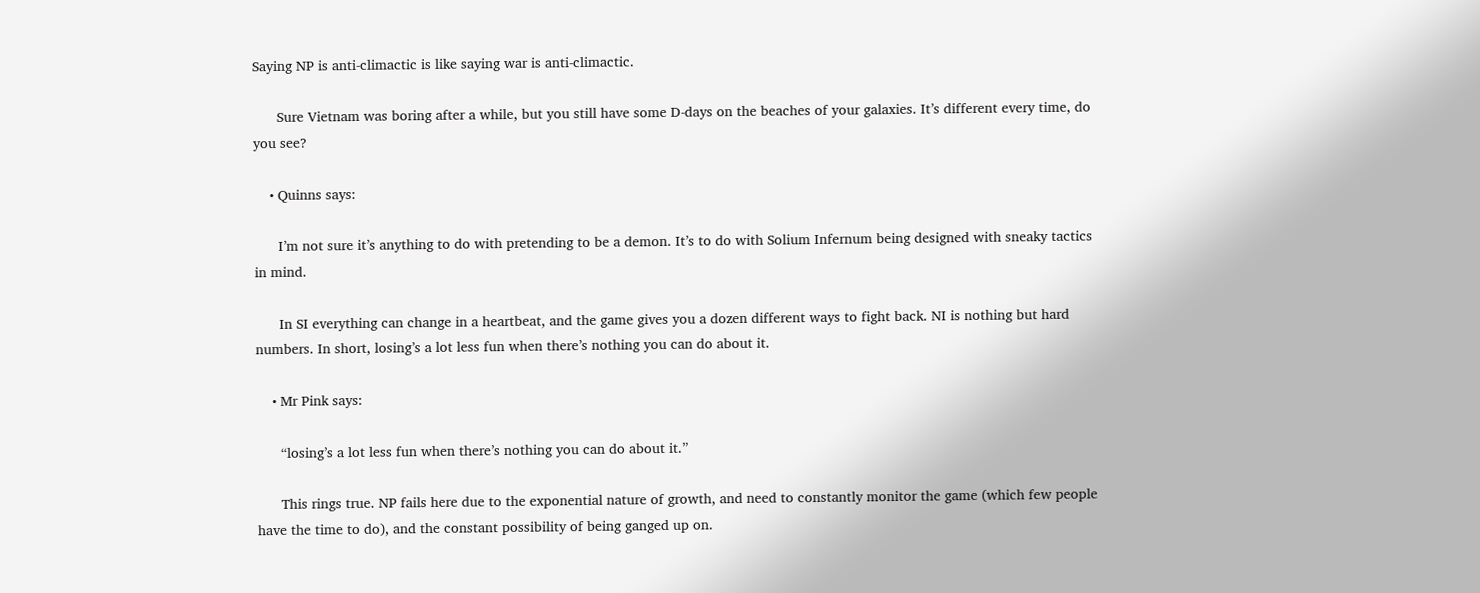Saying NP is anti-climactic is like saying war is anti-climactic.

      Sure Vietnam was boring after a while, but you still have some D-days on the beaches of your galaxies. It’s different every time, do you see?

    • Quinns says:

      I’m not sure it’s anything to do with pretending to be a demon. It’s to do with Solium Infernum being designed with sneaky tactics in mind.

      In SI everything can change in a heartbeat, and the game gives you a dozen different ways to fight back. NI is nothing but hard numbers. In short, losing’s a lot less fun when there’s nothing you can do about it.

    • Mr Pink says:

      “losing’s a lot less fun when there’s nothing you can do about it.”

      This rings true. NP fails here due to the exponential nature of growth, and need to constantly monitor the game (which few people have the time to do), and the constant possibility of being ganged up on.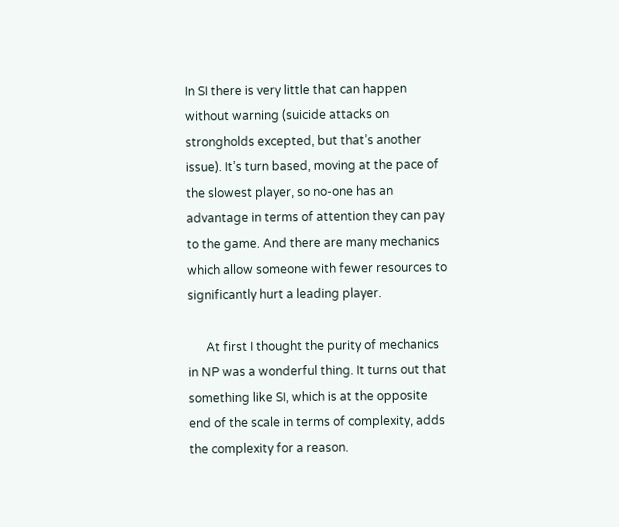In SI there is very little that can happen without warning (suicide attacks on strongholds excepted, but that’s another issue). It’s turn based, moving at the pace of the slowest player, so no-one has an advantage in terms of attention they can pay to the game. And there are many mechanics which allow someone with fewer resources to significantly hurt a leading player.

      At first I thought the purity of mechanics in NP was a wonderful thing. It turns out that something like SI, which is at the opposite end of the scale in terms of complexity, adds the complexity for a reason.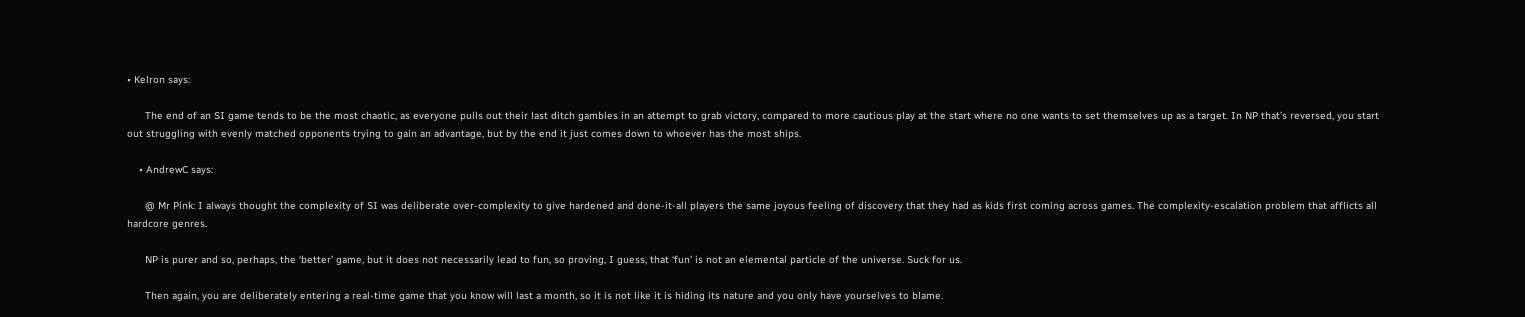• Kelron says:

      The end of an SI game tends to be the most chaotic, as everyone pulls out their last ditch gambles in an attempt to grab victory, compared to more cautious play at the start where no one wants to set themselves up as a target. In NP that’s reversed, you start out struggling with evenly matched opponents trying to gain an advantage, but by the end it just comes down to whoever has the most ships.

    • AndrewC says:

      @ Mr Pink: I always thought the complexity of SI was deliberate over-complexity to give hardened and done-it-all players the same joyous feeling of discovery that they had as kids first coming across games. The complexity-escalation problem that afflicts all hardcore genres.

      NP is purer and so, perhaps, the ‘better’ game, but it does not necessarily lead to fun, so proving, I guess, that ‘fun’ is not an elemental particle of the universe. Suck for us.

      Then again, you are deliberately entering a real-time game that you know will last a month, so it is not like it is hiding its nature and you only have yourselves to blame.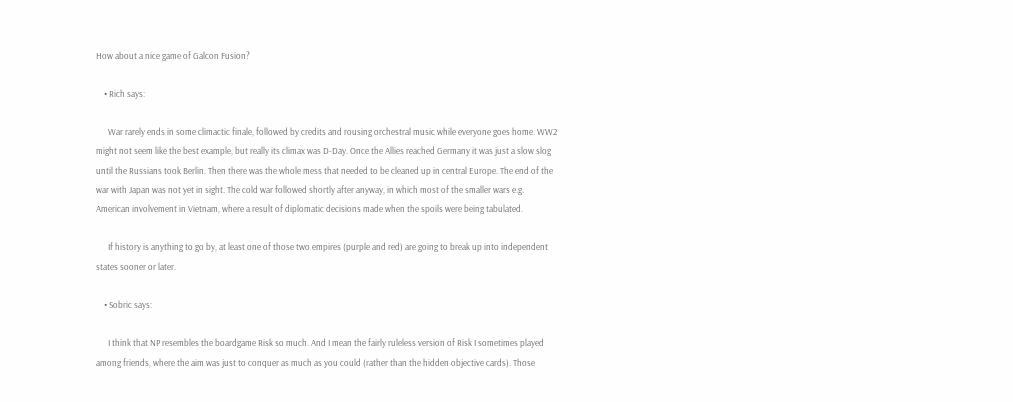How about a nice game of Galcon Fusion?

    • Rich says:

      War rarely ends in some climactic finale, followed by credits and rousing orchestral music while everyone goes home. WW2 might not seem like the best example, but really its climax was D-Day. Once the Allies reached Germany it was just a slow slog until the Russians took Berlin. Then there was the whole mess that needed to be cleaned up in central Europe. The end of the war with Japan was not yet in sight. The cold war followed shortly after anyway, in which most of the smaller wars e.g. American involvement in Vietnam, where a result of diplomatic decisions made when the spoils were being tabulated.

      If history is anything to go by, at least one of those two empires (purple and red) are going to break up into independent states sooner or later.

    • Sobric says:

      I think that NP resembles the boardgame Risk so much. And I mean the fairly ruleless version of Risk I sometimes played among friends, where the aim was just to conquer as much as you could (rather than the hidden objective cards). Those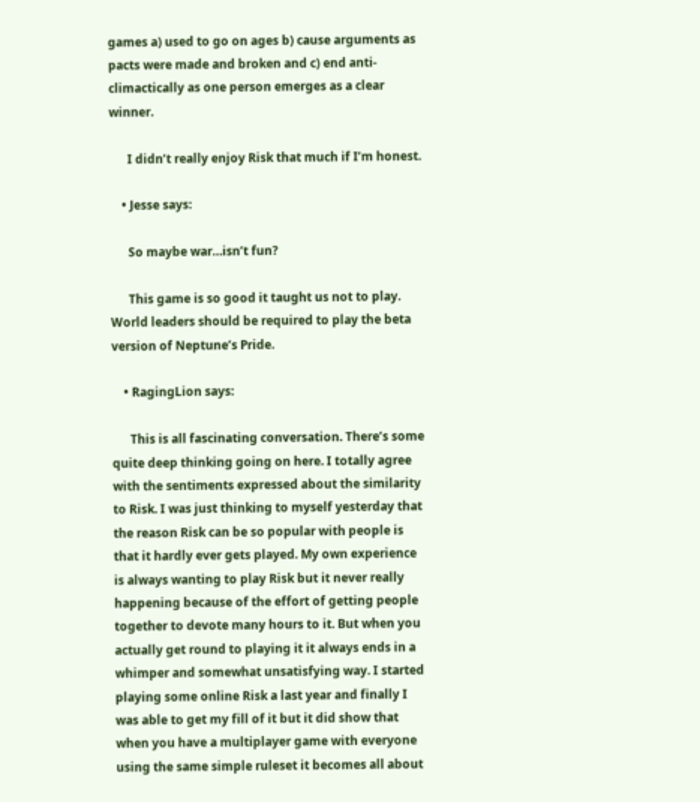games a) used to go on ages b) cause arguments as pacts were made and broken and c) end anti-climactically as one person emerges as a clear winner.

      I didn’t really enjoy Risk that much if I’m honest.

    • Jesse says:

      So maybe war…isn’t fun?

      This game is so good it taught us not to play. World leaders should be required to play the beta version of Neptune’s Pride.

    • RagingLion says:

      This is all fascinating conversation. There’s some quite deep thinking going on here. I totally agree with the sentiments expressed about the similarity to Risk. I was just thinking to myself yesterday that the reason Risk can be so popular with people is that it hardly ever gets played. My own experience is always wanting to play Risk but it never really happening because of the effort of getting people together to devote many hours to it. But when you actually get round to playing it it always ends in a whimper and somewhat unsatisfying way. I started playing some online Risk a last year and finally I was able to get my fill of it but it did show that when you have a multiplayer game with everyone using the same simple ruleset it becomes all about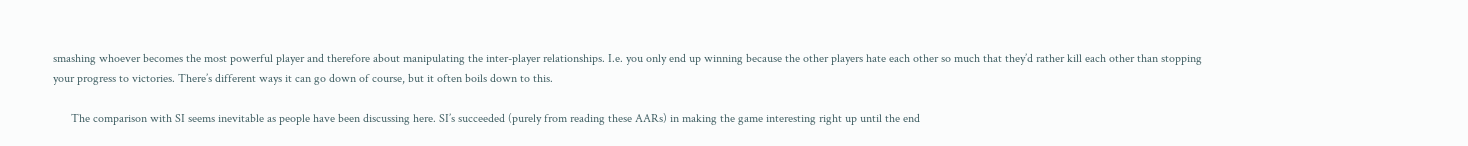smashing whoever becomes the most powerful player and therefore about manipulating the inter-player relationships. I.e. you only end up winning because the other players hate each other so much that they’d rather kill each other than stopping your progress to victories. There’s different ways it can go down of course, but it often boils down to this.

      The comparison with SI seems inevitable as people have been discussing here. SI’s succeeded (purely from reading these AARs) in making the game interesting right up until the end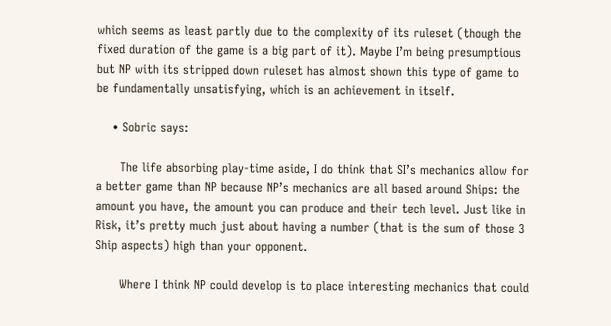which seems as least partly due to the complexity of its ruleset (though the fixed duration of the game is a big part of it). Maybe I’m being presumptious but NP with its stripped down ruleset has almost shown this type of game to be fundamentally unsatisfying, which is an achievement in itself.

    • Sobric says:

      The life absorbing play-time aside, I do think that SI’s mechanics allow for a better game than NP because NP’s mechanics are all based around Ships: the amount you have, the amount you can produce and their tech level. Just like in Risk, it’s pretty much just about having a number (that is the sum of those 3 Ship aspects) high than your opponent.

      Where I think NP could develop is to place interesting mechanics that could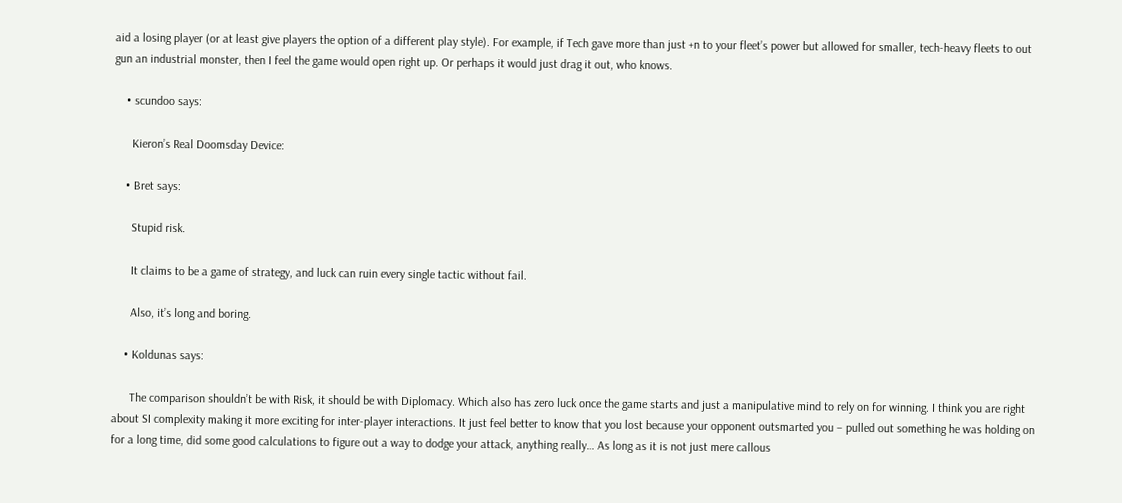aid a losing player (or at least give players the option of a different play style). For example, if Tech gave more than just +n to your fleet’s power but allowed for smaller, tech-heavy fleets to out gun an industrial monster, then I feel the game would open right up. Or perhaps it would just drag it out, who knows.

    • scundoo says:

      Kieron’s Real Doomsday Device:

    • Bret says:

      Stupid risk.

      It claims to be a game of strategy, and luck can ruin every single tactic without fail.

      Also, it’s long and boring.

    • Koldunas says:

      The comparison shouldn’t be with Risk, it should be with Diplomacy. Which also has zero luck once the game starts and just a manipulative mind to rely on for winning. I think you are right about SI complexity making it more exciting for inter-player interactions. It just feel better to know that you lost because your opponent outsmarted you – pulled out something he was holding on for a long time, did some good calculations to figure out a way to dodge your attack, anything really… As long as it is not just mere callous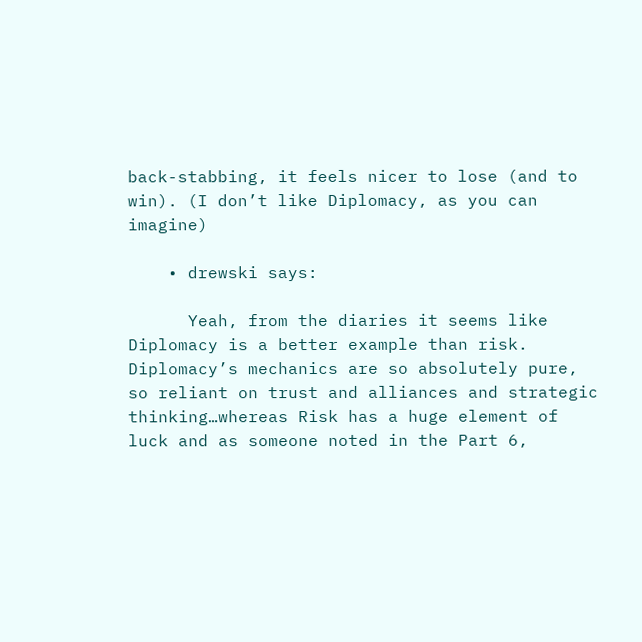back-stabbing, it feels nicer to lose (and to win). (I don’t like Diplomacy, as you can imagine)

    • drewski says:

      Yeah, from the diaries it seems like Diplomacy is a better example than risk. Diplomacy’s mechanics are so absolutely pure, so reliant on trust and alliances and strategic thinking…whereas Risk has a huge element of luck and as someone noted in the Part 6,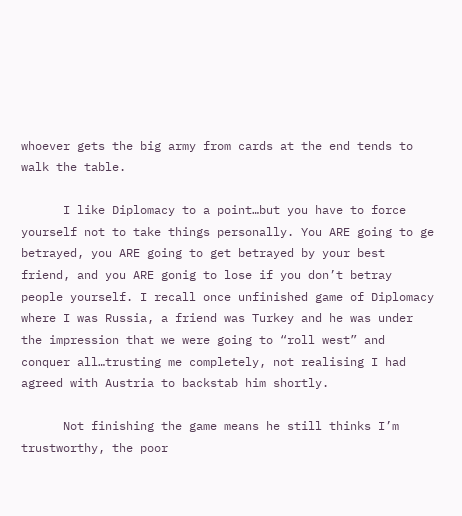whoever gets the big army from cards at the end tends to walk the table.

      I like Diplomacy to a point…but you have to force yourself not to take things personally. You ARE going to ge betrayed, you ARE going to get betrayed by your best friend, and you ARE gonig to lose if you don’t betray people yourself. I recall once unfinished game of Diplomacy where I was Russia, a friend was Turkey and he was under the impression that we were going to “roll west” and conquer all…trusting me completely, not realising I had agreed with Austria to backstab him shortly.

      Not finishing the game means he still thinks I’m trustworthy, the poor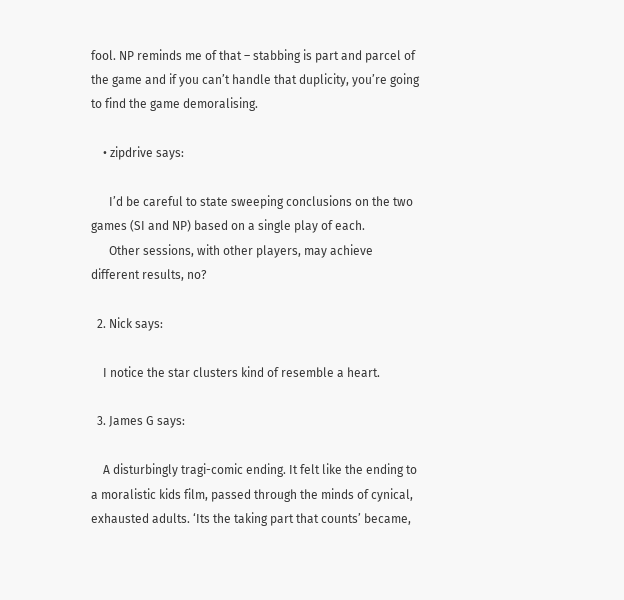fool. NP reminds me of that – stabbing is part and parcel of the game and if you can’t handle that duplicity, you’re going to find the game demoralising.

    • zipdrive says:

      I’d be careful to state sweeping conclusions on the two games (SI and NP) based on a single play of each.
      Other sessions, with other players, may achieve different results, no?

  2. Nick says:

    I notice the star clusters kind of resemble a heart.

  3. James G says:

    A disturbingly tragi-comic ending. It felt like the ending to a moralistic kids film, passed through the minds of cynical, exhausted adults. ‘Its the taking part that counts’ became,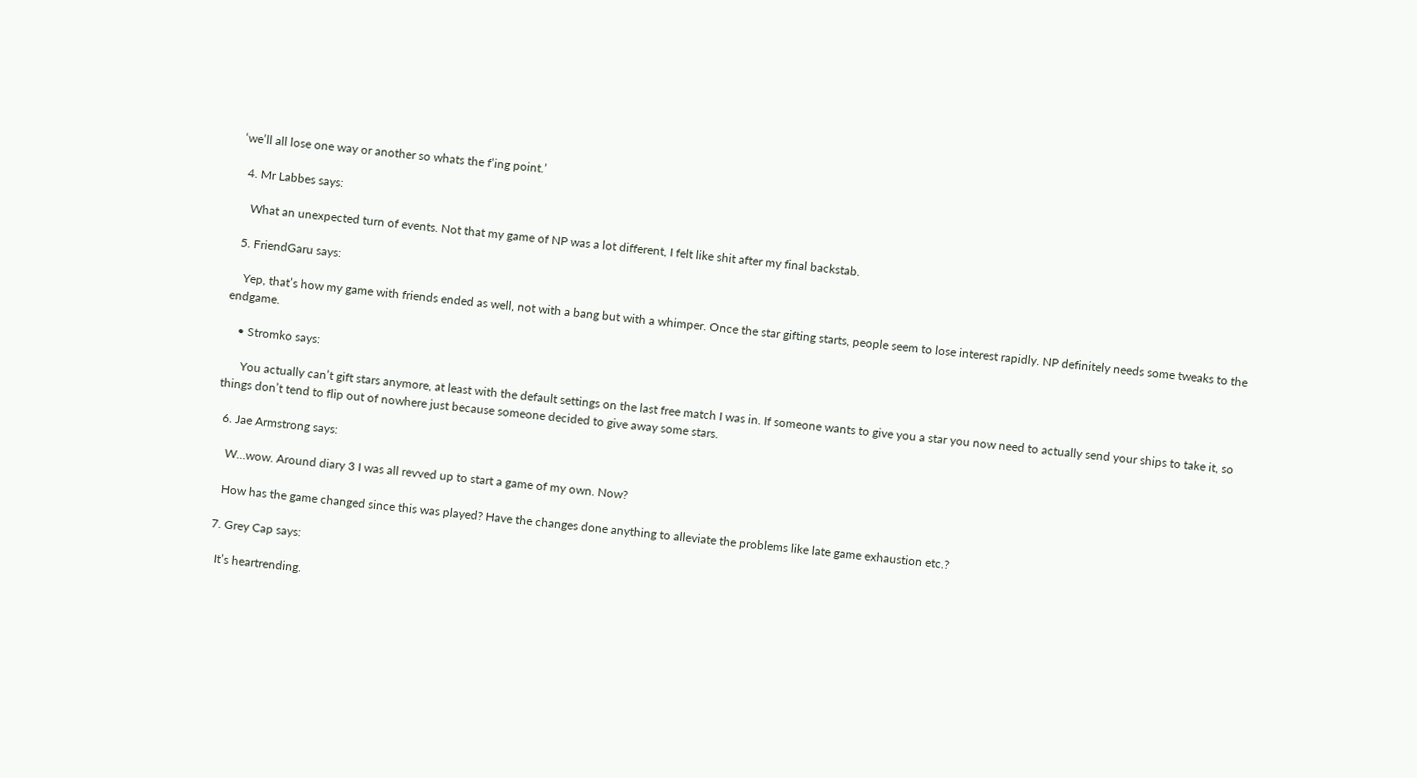‘we’ll all lose one way or another so whats the f’ing point.’

  4. Mr Labbes says:

    What an unexpected turn of events. Not that my game of NP was a lot different, I felt like shit after my final backstab.

  5. FriendGaru says:

    Yep, that’s how my game with friends ended as well, not with a bang but with a whimper. Once the star gifting starts, people seem to lose interest rapidly. NP definitely needs some tweaks to the endgame.

    • Stromko says:

      You actually can’t gift stars anymore, at least with the default settings on the last free match I was in. If someone wants to give you a star you now need to actually send your ships to take it, so things don’t tend to flip out of nowhere just because someone decided to give away some stars.

  6. Jae Armstrong says:

    W…wow. Around diary 3 I was all revved up to start a game of my own. Now?

    How has the game changed since this was played? Have the changes done anything to alleviate the problems like late game exhaustion etc.?

  7. Grey Cap says:

    It’s heartrending.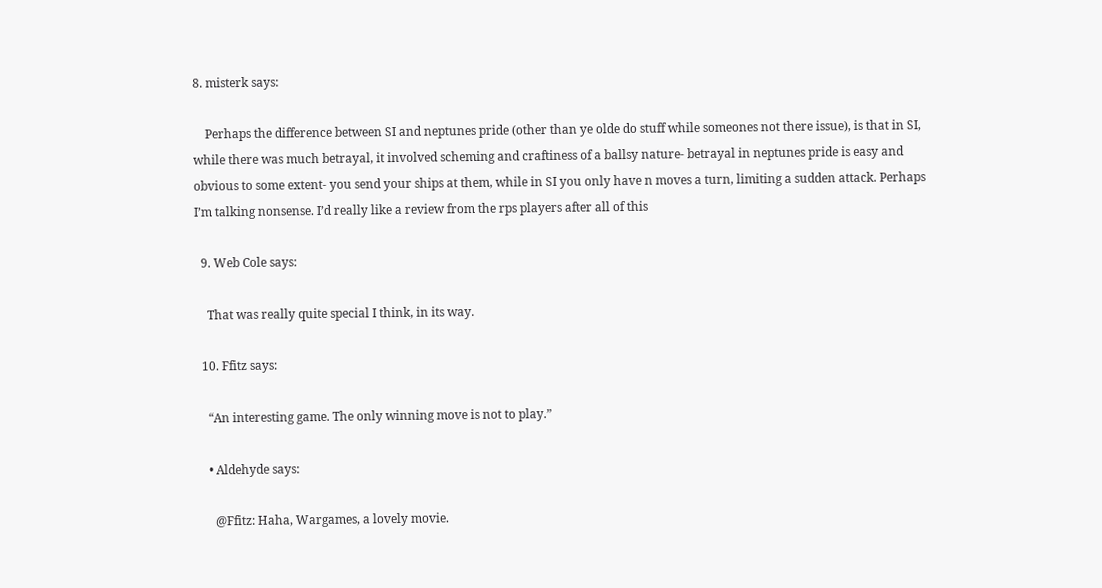8. misterk says:

    Perhaps the difference between SI and neptunes pride (other than ye olde do stuff while someones not there issue), is that in SI, while there was much betrayal, it involved scheming and craftiness of a ballsy nature- betrayal in neptunes pride is easy and obvious to some extent- you send your ships at them, while in SI you only have n moves a turn, limiting a sudden attack. Perhaps I’m talking nonsense. I’d really like a review from the rps players after all of this

  9. Web Cole says:

    That was really quite special I think, in its way.

  10. Ffitz says:

    “An interesting game. The only winning move is not to play.”

    • Aldehyde says:

      @Ffitz: Haha, Wargames, a lovely movie.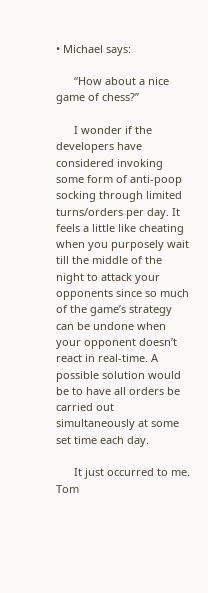• Michael says:

      “How about a nice game of chess?”

      I wonder if the developers have considered invoking some form of anti-poop socking through limited turns/orders per day. It feels a little like cheating when you purposely wait till the middle of the night to attack your opponents since so much of the game’s strategy can be undone when your opponent doesn’t react in real-time. A possible solution would be to have all orders be carried out simultaneously at some set time each day.

      It just occurred to me. Tom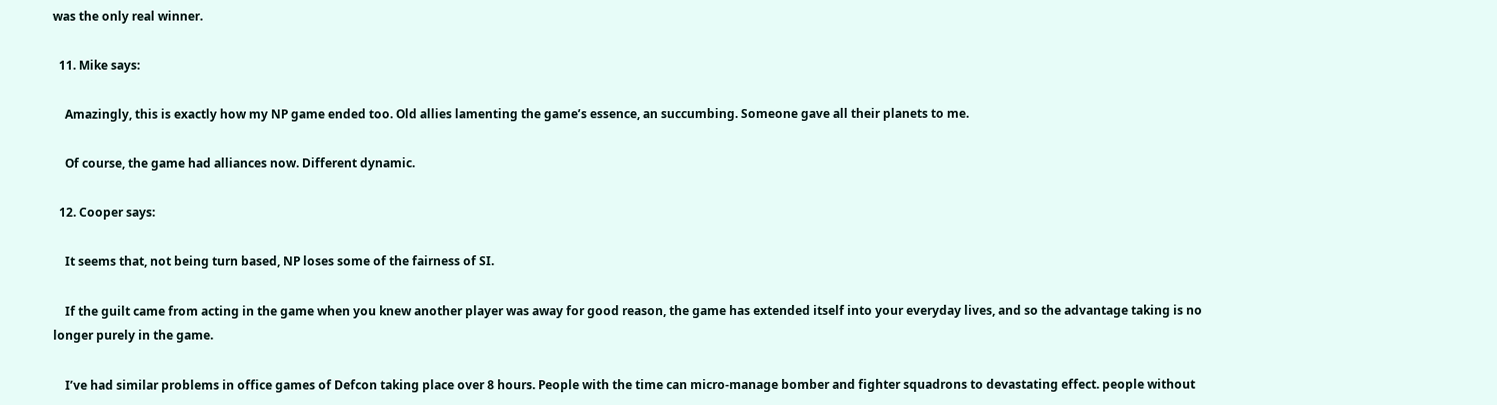was the only real winner.

  11. Mike says:

    Amazingly, this is exactly how my NP game ended too. Old allies lamenting the game’s essence, an succumbing. Someone gave all their planets to me.

    Of course, the game had alliances now. Different dynamic.

  12. Cooper says:

    It seems that, not being turn based, NP loses some of the fairness of SI.

    If the guilt came from acting in the game when you knew another player was away for good reason, the game has extended itself into your everyday lives, and so the advantage taking is no longer purely in the game.

    I’ve had similar problems in office games of Defcon taking place over 8 hours. People with the time can micro-manage bomber and fighter squadrons to devastating effect. people without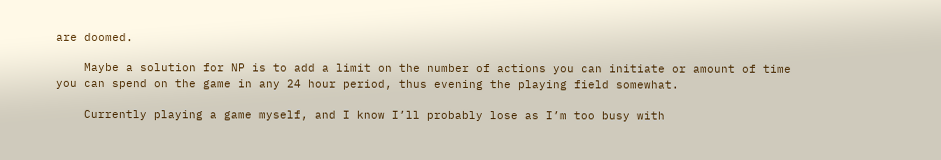are doomed.

    Maybe a solution for NP is to add a limit on the number of actions you can initiate or amount of time you can spend on the game in any 24 hour period, thus evening the playing field somewhat.

    Currently playing a game myself, and I know I’ll probably lose as I’m too busy with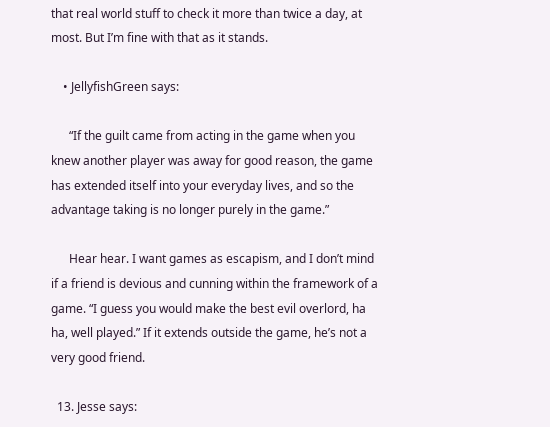that real world stuff to check it more than twice a day, at most. But I’m fine with that as it stands.

    • JellyfishGreen says:

      “If the guilt came from acting in the game when you knew another player was away for good reason, the game has extended itself into your everyday lives, and so the advantage taking is no longer purely in the game.”

      Hear hear. I want games as escapism, and I don’t mind if a friend is devious and cunning within the framework of a game. “I guess you would make the best evil overlord, ha ha, well played.” If it extends outside the game, he’s not a very good friend.

  13. Jesse says: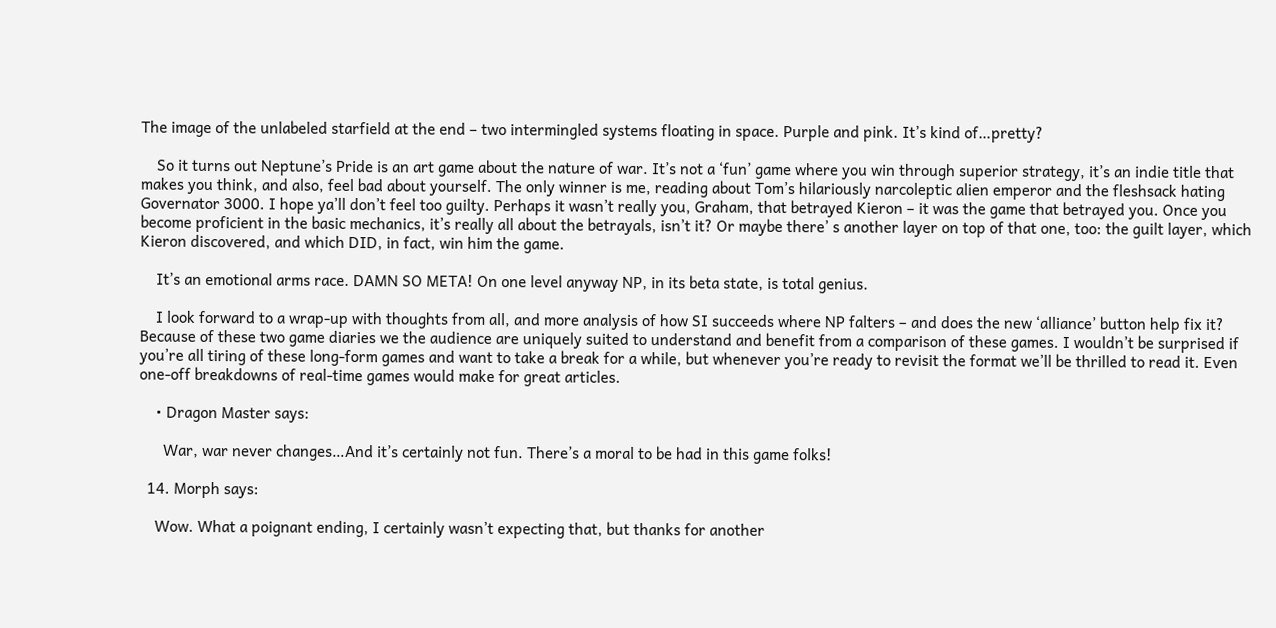The image of the unlabeled starfield at the end – two intermingled systems floating in space. Purple and pink. It’s kind of…pretty?

    So it turns out Neptune’s Pride is an art game about the nature of war. It’s not a ‘fun’ game where you win through superior strategy, it’s an indie title that makes you think, and also, feel bad about yourself. The only winner is me, reading about Tom’s hilariously narcoleptic alien emperor and the fleshsack hating Governator 3000. I hope ya’ll don’t feel too guilty. Perhaps it wasn’t really you, Graham, that betrayed Kieron – it was the game that betrayed you. Once you become proficient in the basic mechanics, it’s really all about the betrayals, isn’t it? Or maybe there’ s another layer on top of that one, too: the guilt layer, which Kieron discovered, and which DID, in fact, win him the game.

    It’s an emotional arms race. DAMN SO META! On one level anyway NP, in its beta state, is total genius.

    I look forward to a wrap-up with thoughts from all, and more analysis of how SI succeeds where NP falters – and does the new ‘alliance’ button help fix it? Because of these two game diaries we the audience are uniquely suited to understand and benefit from a comparison of these games. I wouldn’t be surprised if you’re all tiring of these long-form games and want to take a break for a while, but whenever you’re ready to revisit the format we’ll be thrilled to read it. Even one-off breakdowns of real-time games would make for great articles.

    • Dragon Master says:

      War, war never changes…And it’s certainly not fun. There’s a moral to be had in this game folks!

  14. Morph says:

    Wow. What a poignant ending, I certainly wasn’t expecting that, but thanks for another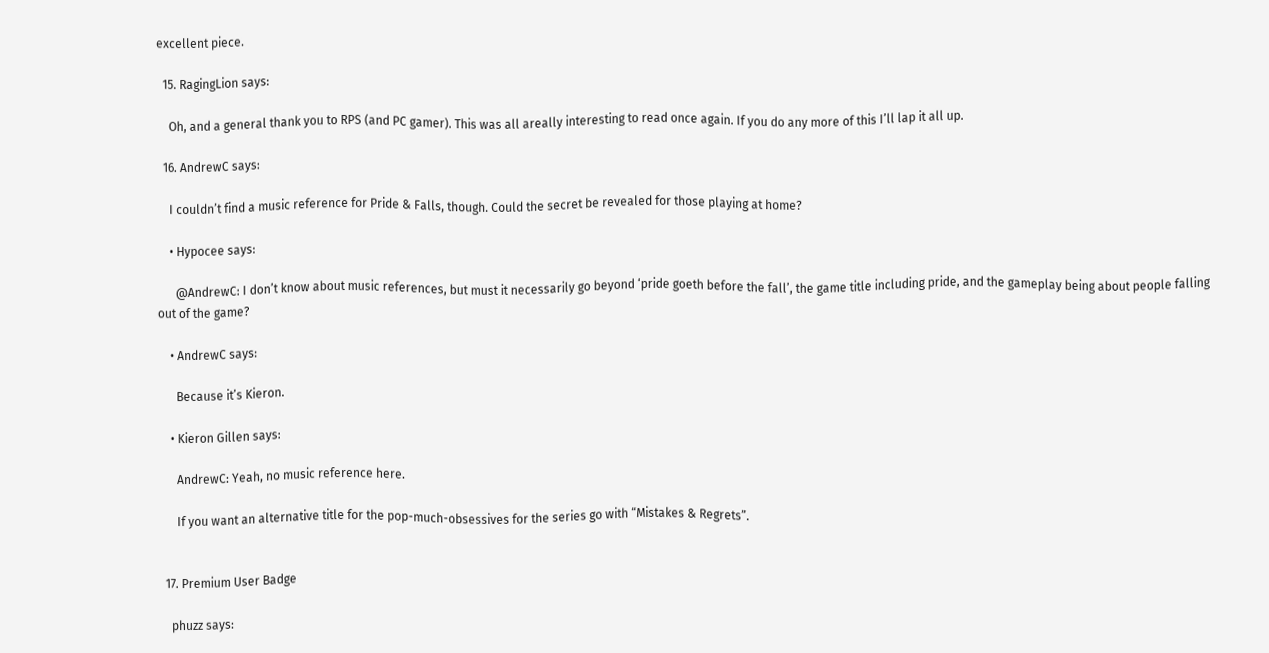excellent piece.

  15. RagingLion says:

    Oh, and a general thank you to RPS (and PC gamer). This was all areally interesting to read once again. If you do any more of this I’ll lap it all up.

  16. AndrewC says:

    I couldn’t find a music reference for Pride & Falls, though. Could the secret be revealed for those playing at home?

    • Hypocee says:

      @AndrewC: I don’t know about music references, but must it necessarily go beyond ‘pride goeth before the fall’, the game title including pride, and the gameplay being about people falling out of the game?

    • AndrewC says:

      Because it’s Kieron.

    • Kieron Gillen says:

      AndrewC: Yeah, no music reference here.

      If you want an alternative title for the pop-much-obsessives for the series go with “Mistakes & Regrets”.


  17. Premium User Badge

    phuzz says: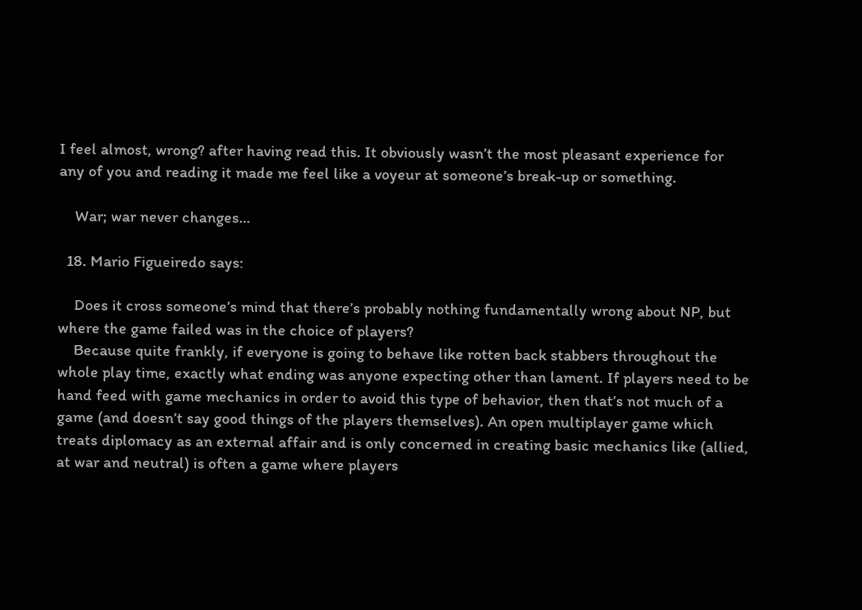I feel almost, wrong? after having read this. It obviously wasn’t the most pleasant experience for any of you and reading it made me feel like a voyeur at someone’s break-up or something.

    War; war never changes…

  18. Mario Figueiredo says:

    Does it cross someone’s mind that there’s probably nothing fundamentally wrong about NP, but where the game failed was in the choice of players?
    Because quite frankly, if everyone is going to behave like rotten back stabbers throughout the whole play time, exactly what ending was anyone expecting other than lament. If players need to be hand feed with game mechanics in order to avoid this type of behavior, then that’s not much of a game (and doesn’t say good things of the players themselves). An open multiplayer game which treats diplomacy as an external affair and is only concerned in creating basic mechanics like (allied, at war and neutral) is often a game where players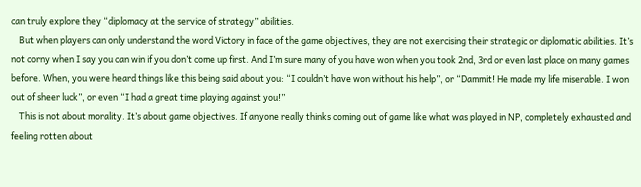can truly explore they “diplomacy at the service of strategy” abilities.
    But when players can only understand the word Victory in face of the game objectives, they are not exercising their strategic or diplomatic abilities. It’s not corny when I say you can win if you don’t come up first. And I’m sure many of you have won when you took 2nd, 3rd or even last place on many games before. When, you were heard things like this being said about you: “I couldn’t have won without his help”, or “Dammit! He made my life miserable. I won out of sheer luck”, or even “I had a great time playing against you!”
    This is not about morality. It’s about game objectives. If anyone really thinks coming out of game like what was played in NP, completely exhausted and feeling rotten about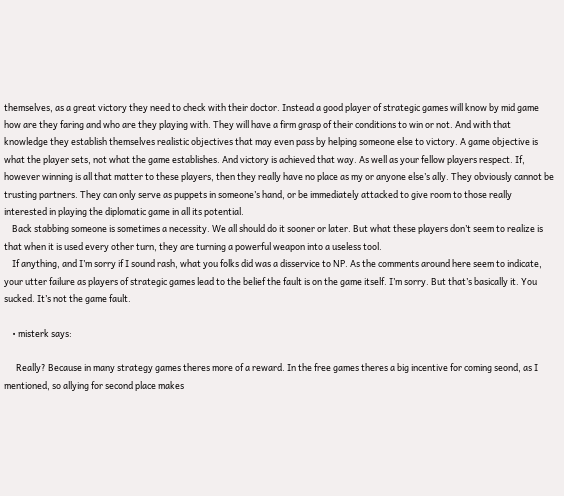themselves, as a great victory they need to check with their doctor. Instead a good player of strategic games will know by mid game how are they faring and who are they playing with. They will have a firm grasp of their conditions to win or not. And with that knowledge they establish themselves realistic objectives that may even pass by helping someone else to victory. A game objective is what the player sets, not what the game establishes. And victory is achieved that way. As well as your fellow players respect. If, however winning is all that matter to these players, then they really have no place as my or anyone else’s ally. They obviously cannot be trusting partners. They can only serve as puppets in someone’s hand, or be immediately attacked to give room to those really interested in playing the diplomatic game in all its potential.
    Back stabbing someone is sometimes a necessity. We all should do it sooner or later. But what these players don’t seem to realize is that when it is used every other turn, they are turning a powerful weapon into a useless tool.
    If anything, and I’m sorry if I sound rash, what you folks did was a disservice to NP. As the comments around here seem to indicate, your utter failure as players of strategic games lead to the belief the fault is on the game itself. I’m sorry. But that’s basically it. You sucked. It’s not the game fault.

    • misterk says:

      Really? Because in many strategy games theres more of a reward. In the free games theres a big incentive for coming seond, as I mentioned, so allying for second place makes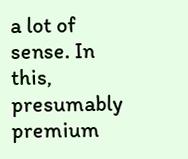a lot of sense. In this, presumably premium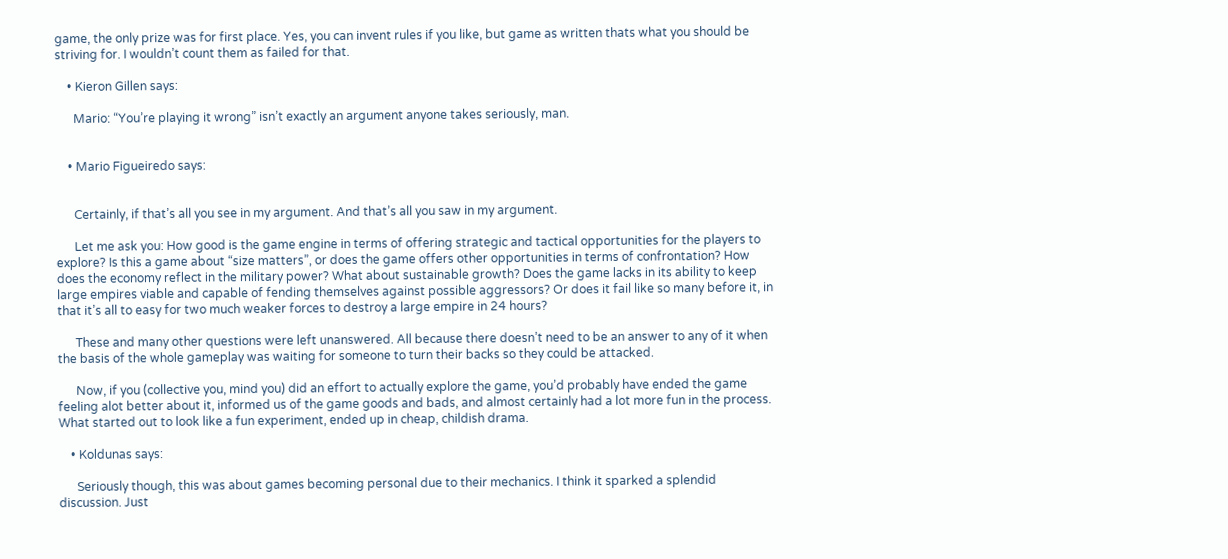game, the only prize was for first place. Yes, you can invent rules if you like, but game as written thats what you should be striving for. I wouldn’t count them as failed for that.

    • Kieron Gillen says:

      Mario: “You’re playing it wrong” isn’t exactly an argument anyone takes seriously, man.


    • Mario Figueiredo says:


      Certainly, if that’s all you see in my argument. And that’s all you saw in my argument.

      Let me ask you: How good is the game engine in terms of offering strategic and tactical opportunities for the players to explore? Is this a game about “size matters”, or does the game offers other opportunities in terms of confrontation? How does the economy reflect in the military power? What about sustainable growth? Does the game lacks in its ability to keep large empires viable and capable of fending themselves against possible aggressors? Or does it fail like so many before it, in that it’s all to easy for two much weaker forces to destroy a large empire in 24 hours?

      These and many other questions were left unanswered. All because there doesn’t need to be an answer to any of it when the basis of the whole gameplay was waiting for someone to turn their backs so they could be attacked.

      Now, if you (collective you, mind you) did an effort to actually explore the game, you’d probably have ended the game feeling alot better about it, informed us of the game goods and bads, and almost certainly had a lot more fun in the process. What started out to look like a fun experiment, ended up in cheap, childish drama.

    • Koldunas says:

      Seriously though, this was about games becoming personal due to their mechanics. I think it sparked a splendid discussion. Just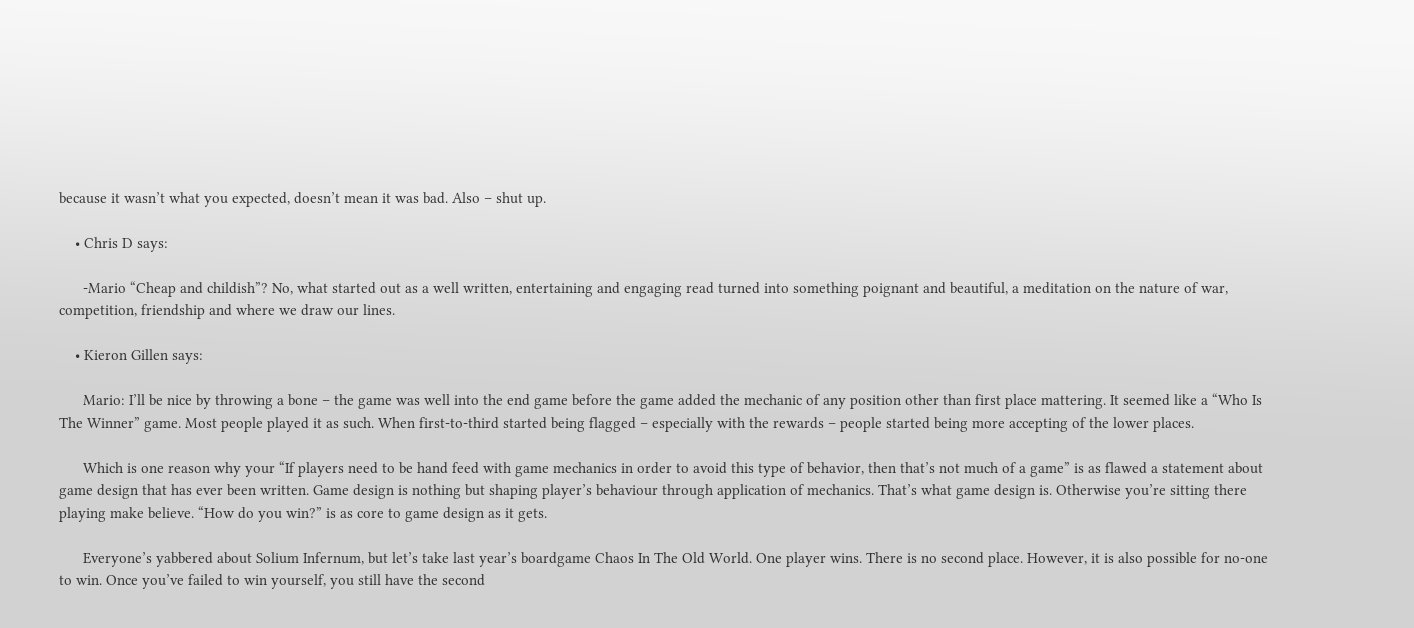because it wasn’t what you expected, doesn’t mean it was bad. Also – shut up.

    • Chris D says:

      -Mario “Cheap and childish”? No, what started out as a well written, entertaining and engaging read turned into something poignant and beautiful, a meditation on the nature of war, competition, friendship and where we draw our lines.

    • Kieron Gillen says:

      Mario: I’ll be nice by throwing a bone – the game was well into the end game before the game added the mechanic of any position other than first place mattering. It seemed like a “Who Is The Winner” game. Most people played it as such. When first-to-third started being flagged – especially with the rewards – people started being more accepting of the lower places.

      Which is one reason why your “If players need to be hand feed with game mechanics in order to avoid this type of behavior, then that’s not much of a game” is as flawed a statement about game design that has ever been written. Game design is nothing but shaping player’s behaviour through application of mechanics. That’s what game design is. Otherwise you’re sitting there playing make believe. “How do you win?” is as core to game design as it gets.

      Everyone’s yabbered about Solium Infernum, but let’s take last year’s boardgame Chaos In The Old World. One player wins. There is no second place. However, it is also possible for no-one to win. Once you’ve failed to win yourself, you still have the second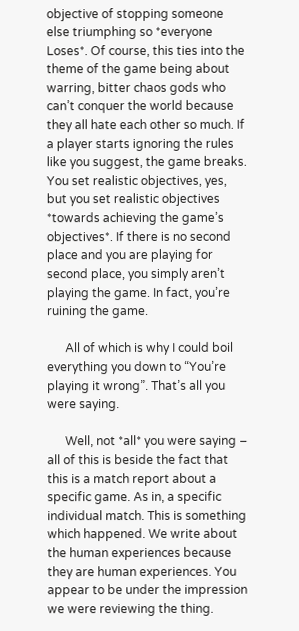objective of stopping someone else triumphing so *everyone Loses*. Of course, this ties into the theme of the game being about warring, bitter chaos gods who can’t conquer the world because they all hate each other so much. If a player starts ignoring the rules like you suggest, the game breaks. You set realistic objectives, yes, but you set realistic objectives *towards achieving the game’s objectives*. If there is no second place and you are playing for second place, you simply aren’t playing the game. In fact, you’re ruining the game.

      All of which is why I could boil everything you down to “You’re playing it wrong”. That’s all you were saying.

      Well, not *all* you were saying – all of this is beside the fact that this is a match report about a specific game. As in, a specific individual match. This is something which happened. We write about the human experiences because they are human experiences. You appear to be under the impression we were reviewing the thing.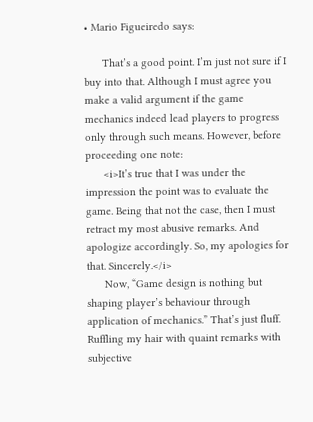• Mario Figueiredo says:

      That’s a good point. I’m just not sure if I buy into that. Although I must agree you make a valid argument if the game mechanics indeed lead players to progress only through such means. However, before proceeding one note:
      <i>It’s true that I was under the impression the point was to evaluate the game. Being that not the case, then I must retract my most abusive remarks. And apologize accordingly. So, my apologies for that. Sincerely.</i>
      Now, “Game design is nothing but shaping player’s behaviour through application of mechanics.” That’s just fluff. Ruffling my hair with quaint remarks with subjective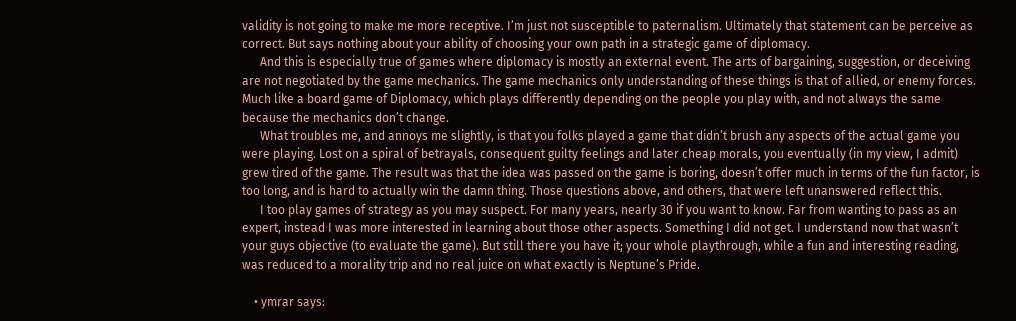validity is not going to make me more receptive. I’m just not susceptible to paternalism. Ultimately that statement can be perceive as correct. But says nothing about your ability of choosing your own path in a strategic game of diplomacy.
      And this is especially true of games where diplomacy is mostly an external event. The arts of bargaining, suggestion, or deceiving are not negotiated by the game mechanics. The game mechanics only understanding of these things is that of allied, or enemy forces. Much like a board game of Diplomacy, which plays differently depending on the people you play with, and not always the same because the mechanics don’t change.
      What troubles me, and annoys me slightly, is that you folks played a game that didn’t brush any aspects of the actual game you were playing. Lost on a spiral of betrayals, consequent guilty feelings and later cheap morals, you eventually (in my view, I admit) grew tired of the game. The result was that the idea was passed on the game is boring, doesn’t offer much in terms of the fun factor, is too long, and is hard to actually win the damn thing. Those questions above, and others, that were left unanswered reflect this.
      I too play games of strategy as you may suspect. For many years, nearly 30 if you want to know. Far from wanting to pass as an expert, instead I was more interested in learning about those other aspects. Something I did not get. I understand now that wasn’t your guys objective (to evaluate the game). But still there you have it; your whole playthrough, while a fun and interesting reading, was reduced to a morality trip and no real juice on what exactly is Neptune’s Pride.

    • ymrar says: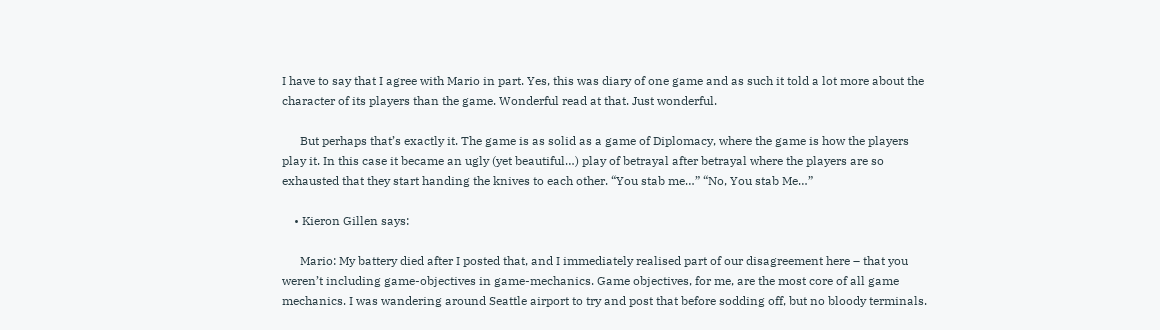I have to say that I agree with Mario in part. Yes, this was diary of one game and as such it told a lot more about the character of its players than the game. Wonderful read at that. Just wonderful.

      But perhaps that’s exactly it. The game is as solid as a game of Diplomacy, where the game is how the players play it. In this case it became an ugly (yet beautiful…) play of betrayal after betrayal where the players are so exhausted that they start handing the knives to each other. “You stab me…” “No, You stab Me…”

    • Kieron Gillen says:

      Mario: My battery died after I posted that, and I immediately realised part of our disagreement here – that you weren’t including game-objectives in game-mechanics. Game objectives, for me, are the most core of all game mechanics. I was wandering around Seattle airport to try and post that before sodding off, but no bloody terminals.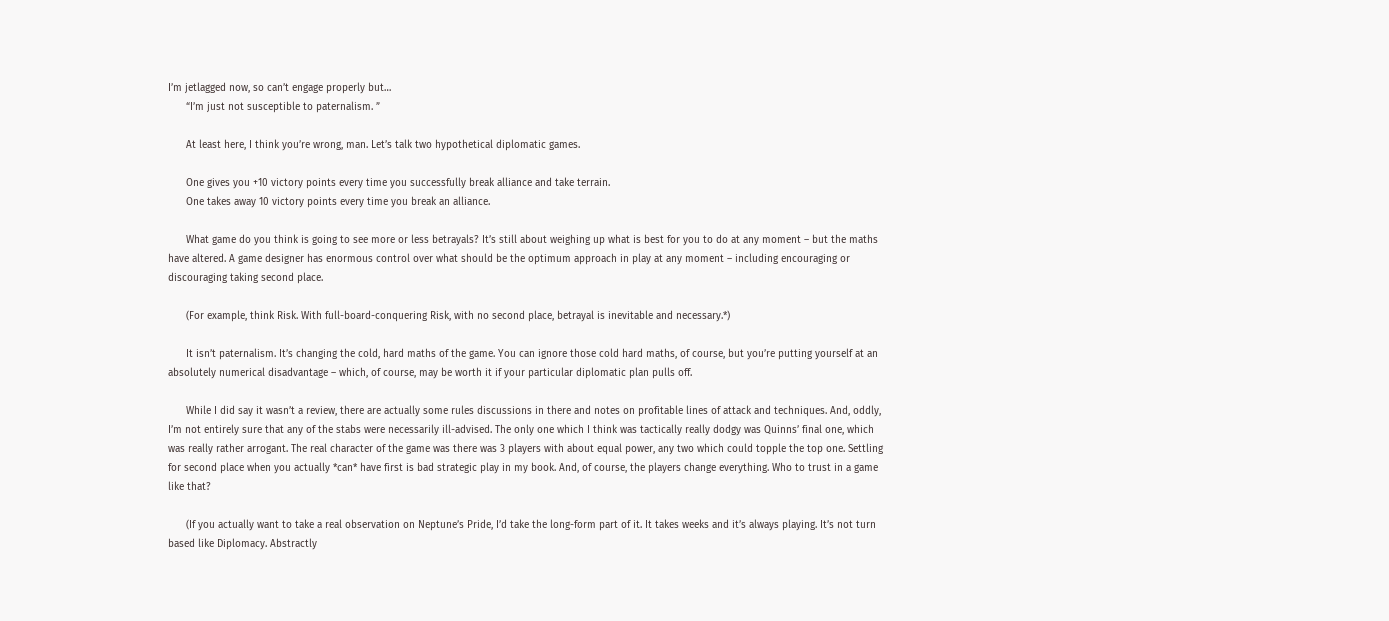I’m jetlagged now, so can’t engage properly but…
      “I’m just not susceptible to paternalism. ”

      At least here, I think you’re wrong, man. Let’s talk two hypothetical diplomatic games.

      One gives you +10 victory points every time you successfully break alliance and take terrain.
      One takes away 10 victory points every time you break an alliance.

      What game do you think is going to see more or less betrayals? It’s still about weighing up what is best for you to do at any moment – but the maths have altered. A game designer has enormous control over what should be the optimum approach in play at any moment – including encouraging or discouraging taking second place.

      (For example, think Risk. With full-board-conquering Risk, with no second place, betrayal is inevitable and necessary.*)

      It isn’t paternalism. It’s changing the cold, hard maths of the game. You can ignore those cold hard maths, of course, but you’re putting yourself at an absolutely numerical disadvantage – which, of course, may be worth it if your particular diplomatic plan pulls off.

      While I did say it wasn’t a review, there are actually some rules discussions in there and notes on profitable lines of attack and techniques. And, oddly, I’m not entirely sure that any of the stabs were necessarily ill-advised. The only one which I think was tactically really dodgy was Quinns’ final one, which was really rather arrogant. The real character of the game was there was 3 players with about equal power, any two which could topple the top one. Settling for second place when you actually *can* have first is bad strategic play in my book. And, of course, the players change everything. Who to trust in a game like that?

      (If you actually want to take a real observation on Neptune’s Pride, I’d take the long-form part of it. It takes weeks and it’s always playing. It’s not turn based like Diplomacy. Abstractly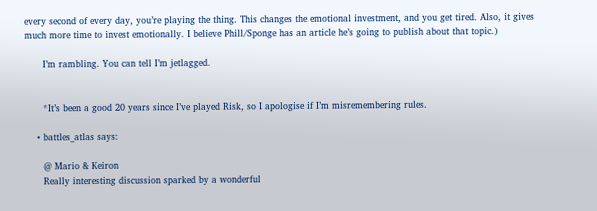every second of every day, you’re playing the thing. This changes the emotional investment, and you get tired. Also, it gives much more time to invest emotionally. I believe Phill/Sponge has an article he’s going to publish about that topic.)

      I’m rambling. You can tell I’m jetlagged.


      *It’s been a good 20 years since I’ve played Risk, so I apologise if I’m misremembering rules.

    • battles_atlas says:

      @ Mario & Keiron
      Really interesting discussion sparked by a wonderful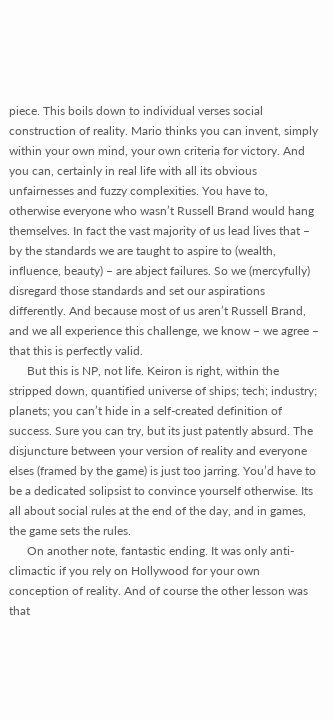piece. This boils down to individual verses social construction of reality. Mario thinks you can invent, simply within your own mind, your own criteria for victory. And you can, certainly in real life with all its obvious unfairnesses and fuzzy complexities. You have to, otherwise everyone who wasn’t Russell Brand would hang themselves. In fact the vast majority of us lead lives that – by the standards we are taught to aspire to (wealth, influence, beauty) – are abject failures. So we (mercyfully) disregard those standards and set our aspirations differently. And because most of us aren’t Russell Brand, and we all experience this challenge, we know – we agree – that this is perfectly valid.
      But this is NP, not life. Keiron is right, within the stripped down, quantified universe of ships; tech; industry; planets; you can’t hide in a self-created definition of success. Sure you can try, but its just patently absurd. The disjuncture between your version of reality and everyone elses (framed by the game) is just too jarring. You’d have to be a dedicated solipsist to convince yourself otherwise. Its all about social rules at the end of the day, and in games, the game sets the rules.
      On another note, fantastic ending. It was only anti-climactic if you rely on Hollywood for your own conception of reality. And of course the other lesson was that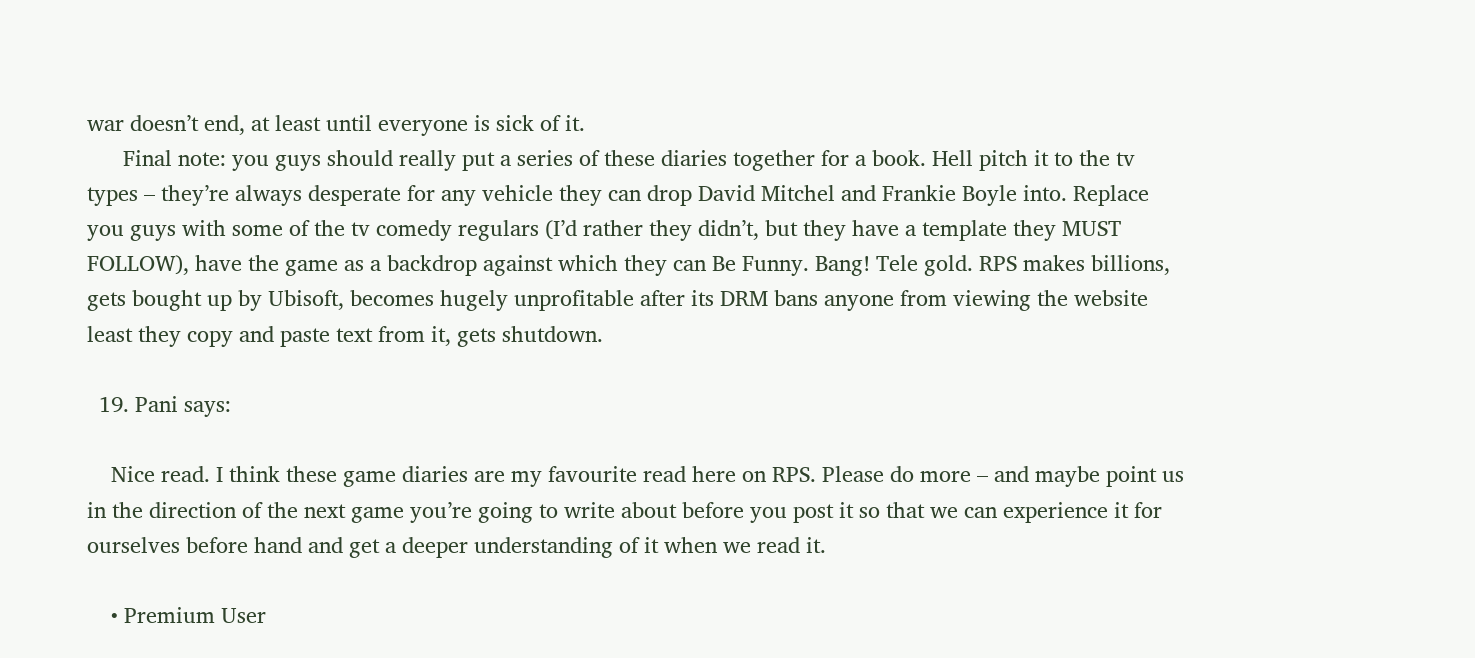war doesn’t end, at least until everyone is sick of it.
      Final note: you guys should really put a series of these diaries together for a book. Hell pitch it to the tv types – they’re always desperate for any vehicle they can drop David Mitchel and Frankie Boyle into. Replace you guys with some of the tv comedy regulars (I’d rather they didn’t, but they have a template they MUST FOLLOW), have the game as a backdrop against which they can Be Funny. Bang! Tele gold. RPS makes billions, gets bought up by Ubisoft, becomes hugely unprofitable after its DRM bans anyone from viewing the website least they copy and paste text from it, gets shutdown.

  19. Pani says:

    Nice read. I think these game diaries are my favourite read here on RPS. Please do more – and maybe point us in the direction of the next game you’re going to write about before you post it so that we can experience it for ourselves before hand and get a deeper understanding of it when we read it.

    • Premium User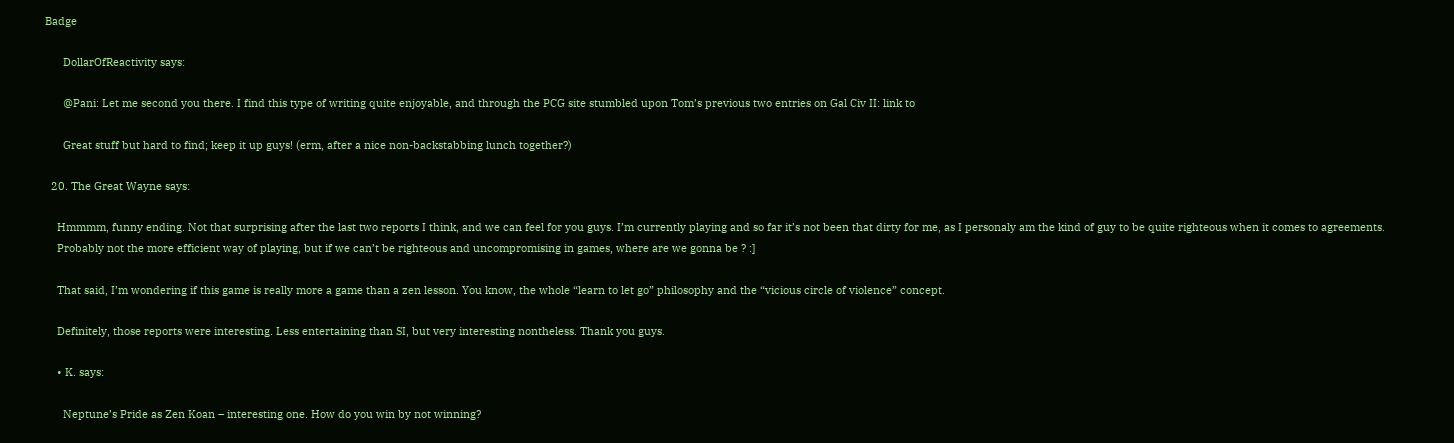Badge

      DollarOfReactivity says:

      @Pani: Let me second you there. I find this type of writing quite enjoyable, and through the PCG site stumbled upon Tom’s previous two entries on Gal Civ II: link to

      Great stuff but hard to find; keep it up guys! (erm, after a nice non-backstabbing lunch together?)

  20. The Great Wayne says:

    Hmmmm, funny ending. Not that surprising after the last two reports I think, and we can feel for you guys. I’m currently playing and so far it’s not been that dirty for me, as I personaly am the kind of guy to be quite righteous when it comes to agreements.
    Probably not the more efficient way of playing, but if we can’t be righteous and uncompromising in games, where are we gonna be ? :]

    That said, I’m wondering if this game is really more a game than a zen lesson. You know, the whole “learn to let go” philosophy and the “vicious circle of violence” concept.

    Definitely, those reports were interesting. Less entertaining than SI, but very interesting nontheless. Thank you guys.

    • K. says:

      Neptune’s Pride as Zen Koan – interesting one. How do you win by not winning?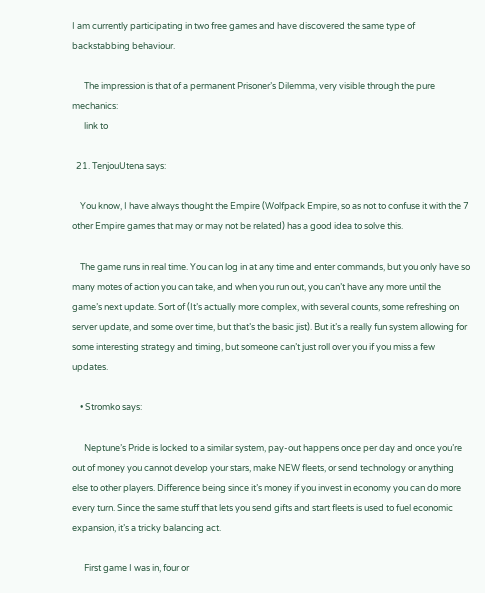I am currently participating in two free games and have discovered the same type of backstabbing behaviour.

      The impression is that of a permanent Prisoner’s Dilemma, very visible through the pure mechanics:
      link to

  21. TenjouUtena says:

    You know, I have always thought the Empire (Wolfpack Empire, so as not to confuse it with the 7 other Empire games that may or may not be related) has a good idea to solve this.

    The game runs in real time. You can log in at any time and enter commands, but you only have so many motes of action you can take, and when you run out, you can’t have any more until the game’s next update. Sort of (It’s actually more complex, with several counts, some refreshing on server update, and some over time, but that’s the basic jist). But it’s a really fun system allowing for some interesting strategy and timing, but someone can’t just roll over you if you miss a few updates.

    • Stromko says:

      Neptune’s Pride is locked to a similar system, pay-out happens once per day and once you’re out of money you cannot develop your stars, make NEW fleets, or send technology or anything else to other players. Difference being since it’s money if you invest in economy you can do more every turn. Since the same stuff that lets you send gifts and start fleets is used to fuel economic expansion, it’s a tricky balancing act.

      First game I was in, four or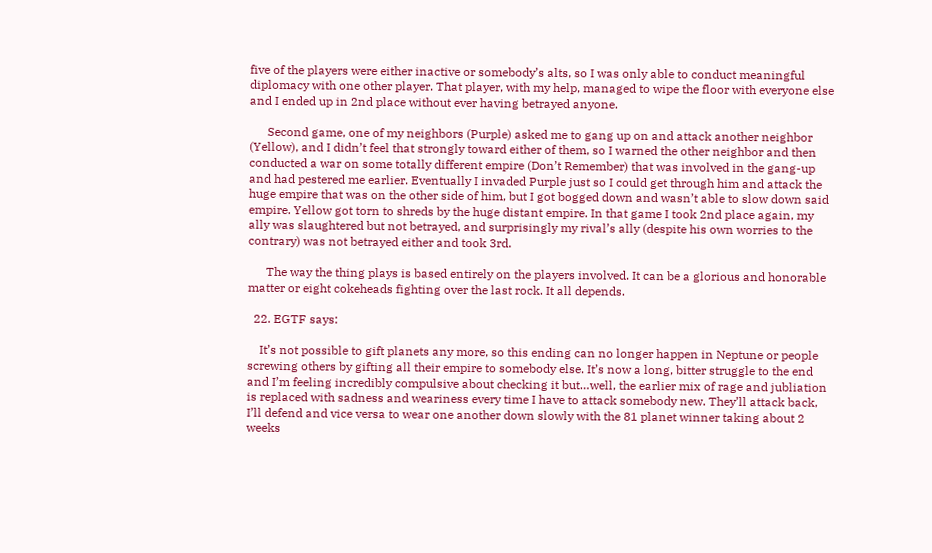five of the players were either inactive or somebody’s alts, so I was only able to conduct meaningful diplomacy with one other player. That player, with my help, managed to wipe the floor with everyone else and I ended up in 2nd place without ever having betrayed anyone.

      Second game, one of my neighbors (Purple) asked me to gang up on and attack another neighbor (Yellow), and I didn’t feel that strongly toward either of them, so I warned the other neighbor and then conducted a war on some totally different empire (Don’t Remember) that was involved in the gang-up and had pestered me earlier. Eventually I invaded Purple just so I could get through him and attack the huge empire that was on the other side of him, but I got bogged down and wasn’t able to slow down said empire. Yellow got torn to shreds by the huge distant empire. In that game I took 2nd place again, my ally was slaughtered but not betrayed, and surprisingly my rival’s ally (despite his own worries to the contrary) was not betrayed either and took 3rd.

      The way the thing plays is based entirely on the players involved. It can be a glorious and honorable matter or eight cokeheads fighting over the last rock. It all depends.

  22. EGTF says:

    It’s not possible to gift planets any more, so this ending can no longer happen in Neptune or people screwing others by gifting all their empire to somebody else. It’s now a long, bitter struggle to the end and I’m feeling incredibly compulsive about checking it but…well, the earlier mix of rage and jubliation is replaced with sadness and weariness every time I have to attack somebody new. They’ll attack back, I’ll defend and vice versa to wear one another down slowly with the 81 planet winner taking about 2 weeks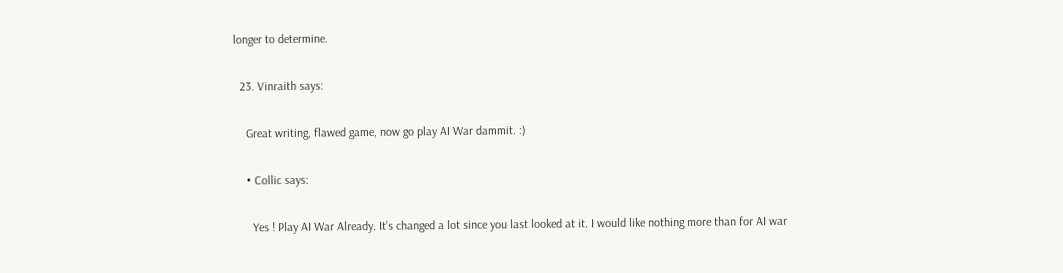longer to determine.

  23. Vinraith says:

    Great writing, flawed game, now go play AI War dammit. :)

    • Collic says:

      Yes ! Play AI War Already. It’s changed a lot since you last looked at it. I would like nothing more than for AI war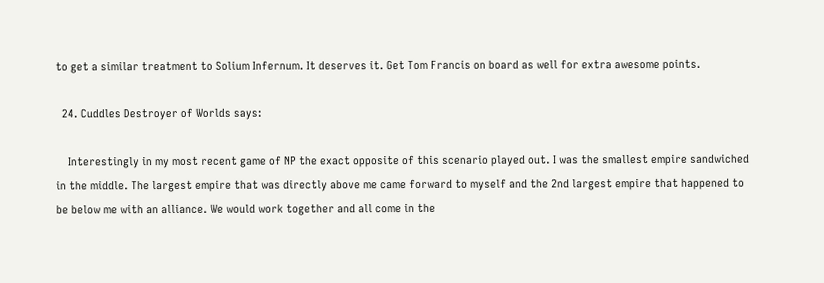to get a similar treatment to Solium Infernum. It deserves it. Get Tom Francis on board as well for extra awesome points.

  24. Cuddles Destroyer of Worlds says:

    Interestingly in my most recent game of NP the exact opposite of this scenario played out. I was the smallest empire sandwiched in the middle. The largest empire that was directly above me came forward to myself and the 2nd largest empire that happened to be below me with an alliance. We would work together and all come in the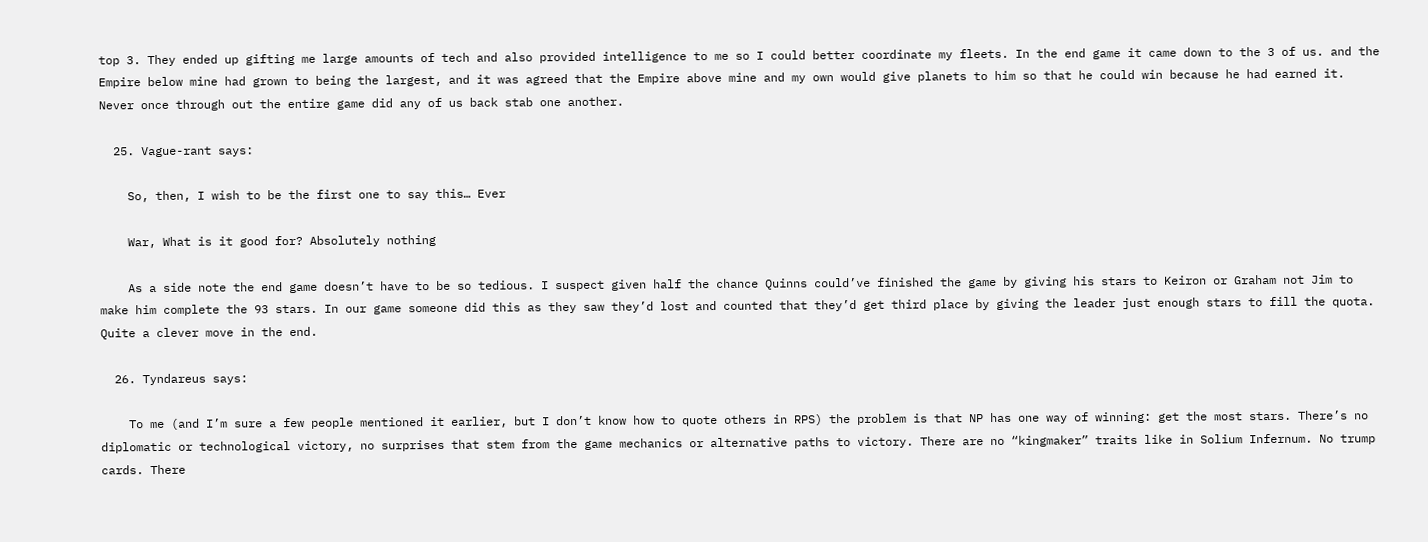top 3. They ended up gifting me large amounts of tech and also provided intelligence to me so I could better coordinate my fleets. In the end game it came down to the 3 of us. and the Empire below mine had grown to being the largest, and it was agreed that the Empire above mine and my own would give planets to him so that he could win because he had earned it. Never once through out the entire game did any of us back stab one another.

  25. Vague-rant says:

    So, then, I wish to be the first one to say this… Ever

    War, What is it good for? Absolutely nothing

    As a side note the end game doesn’t have to be so tedious. I suspect given half the chance Quinns could’ve finished the game by giving his stars to Keiron or Graham not Jim to make him complete the 93 stars. In our game someone did this as they saw they’d lost and counted that they’d get third place by giving the leader just enough stars to fill the quota. Quite a clever move in the end.

  26. Tyndareus says:

    To me (and I’m sure a few people mentioned it earlier, but I don’t know how to quote others in RPS) the problem is that NP has one way of winning: get the most stars. There’s no diplomatic or technological victory, no surprises that stem from the game mechanics or alternative paths to victory. There are no “kingmaker” traits like in Solium Infernum. No trump cards. There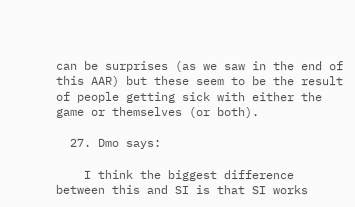can be surprises (as we saw in the end of this AAR) but these seem to be the result of people getting sick with either the game or themselves (or both).

  27. Dmo says:

    I think the biggest difference between this and SI is that SI works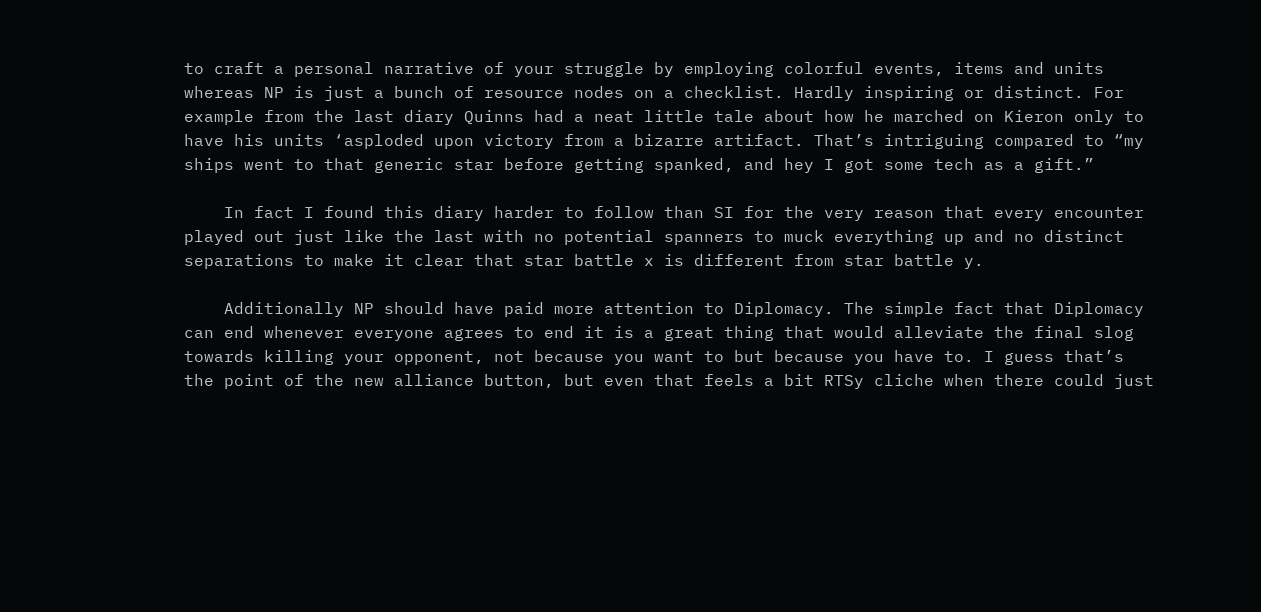to craft a personal narrative of your struggle by employing colorful events, items and units whereas NP is just a bunch of resource nodes on a checklist. Hardly inspiring or distinct. For example from the last diary Quinns had a neat little tale about how he marched on Kieron only to have his units ‘asploded upon victory from a bizarre artifact. That’s intriguing compared to “my ships went to that generic star before getting spanked, and hey I got some tech as a gift.”

    In fact I found this diary harder to follow than SI for the very reason that every encounter played out just like the last with no potential spanners to muck everything up and no distinct separations to make it clear that star battle x is different from star battle y.

    Additionally NP should have paid more attention to Diplomacy. The simple fact that Diplomacy can end whenever everyone agrees to end it is a great thing that would alleviate the final slog towards killing your opponent, not because you want to but because you have to. I guess that’s the point of the new alliance button, but even that feels a bit RTSy cliche when there could just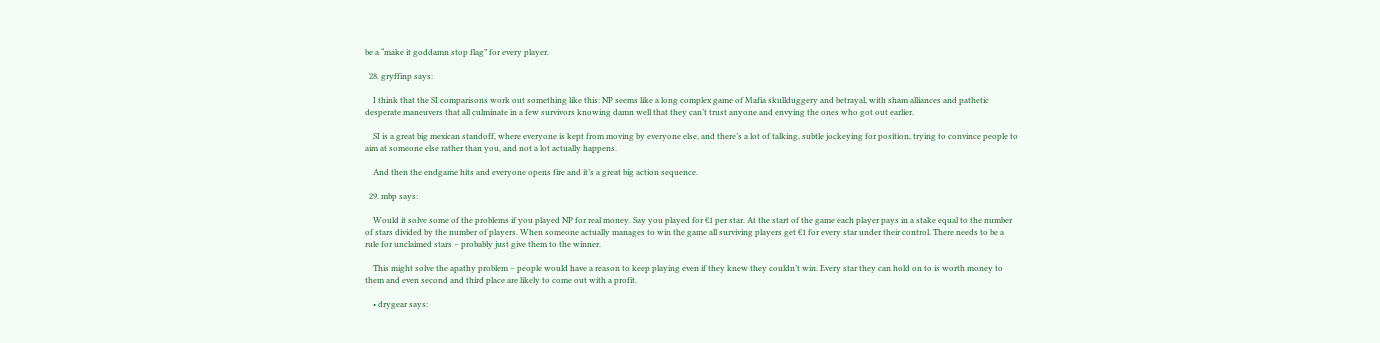be a “make it goddamn stop flag” for every player.

  28. gryffinp says:

    I think that the SI comparisons work out something like this: NP seems like a long complex game of Mafia skullduggery and betrayal, with sham alliances and pathetic desperate maneuvers that all culminate in a few survivors knowing damn well that they can’t trust anyone and envying the ones who got out earlier.

    SI is a great big mexican standoff, where everyone is kept from moving by everyone else, and there’s a lot of talking, subtle jockeying for position, trying to convince people to aim at someone else rather than you, and not a lot actually happens.

    And then the endgame hits and everyone opens fire and it’s a great big action sequence.

  29. mbp says:

    Would it solve some of the problems if you played NP for real money. Say you played for €1 per star. At the start of the game each player pays in a stake equal to the number of stars divided by the number of players. When someone actually manages to win the game all surviving players get €1 for every star under their control. There needs to be a rule for unclaimed stars – probably just give them to the winner.

    This might solve the apathy problem – people would have a reason to keep playing even if they knew they couldn’t win. Every star they can hold on to is worth money to them and even second and third place are likely to come out with a profit.

    • drygear says: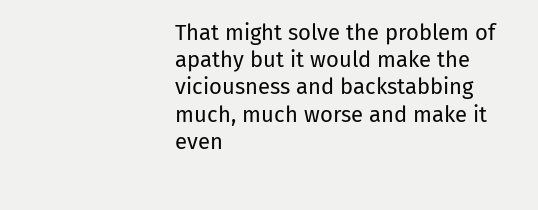That might solve the problem of apathy but it would make the viciousness and backstabbing much, much worse and make it even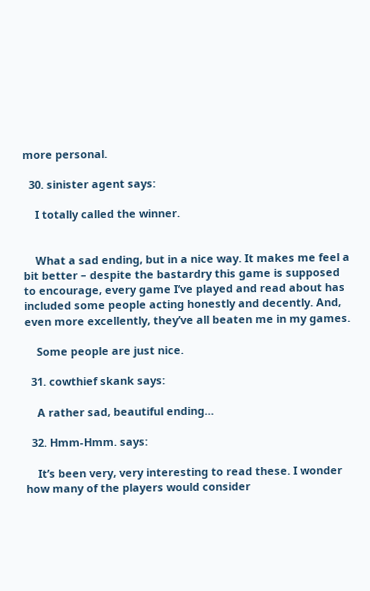more personal.

  30. sinister agent says:

    I totally called the winner.


    What a sad ending, but in a nice way. It makes me feel a bit better – despite the bastardry this game is supposed to encourage, every game I’ve played and read about has included some people acting honestly and decently. And, even more excellently, they’ve all beaten me in my games.

    Some people are just nice.

  31. cowthief skank says:

    A rather sad, beautiful ending…

  32. Hmm-Hmm. says:

    It’s been very, very interesting to read these. I wonder how many of the players would consider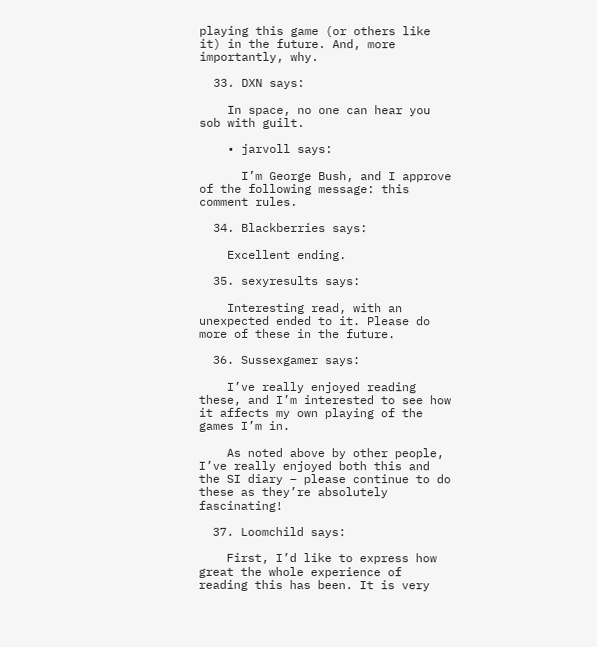playing this game (or others like it) in the future. And, more importantly, why.

  33. DXN says:

    In space, no one can hear you sob with guilt.

    • jarvoll says:

      I’m George Bush, and I approve of the following message: this comment rules.

  34. Blackberries says:

    Excellent ending.

  35. sexyresults says:

    Interesting read, with an unexpected ended to it. Please do more of these in the future.

  36. Sussexgamer says:

    I’ve really enjoyed reading these, and I’m interested to see how it affects my own playing of the games I’m in.

    As noted above by other people, I’ve really enjoyed both this and the SI diary – please continue to do these as they’re absolutely fascinating!

  37. Loomchild says:

    First, I’d like to express how great the whole experience of reading this has been. It is very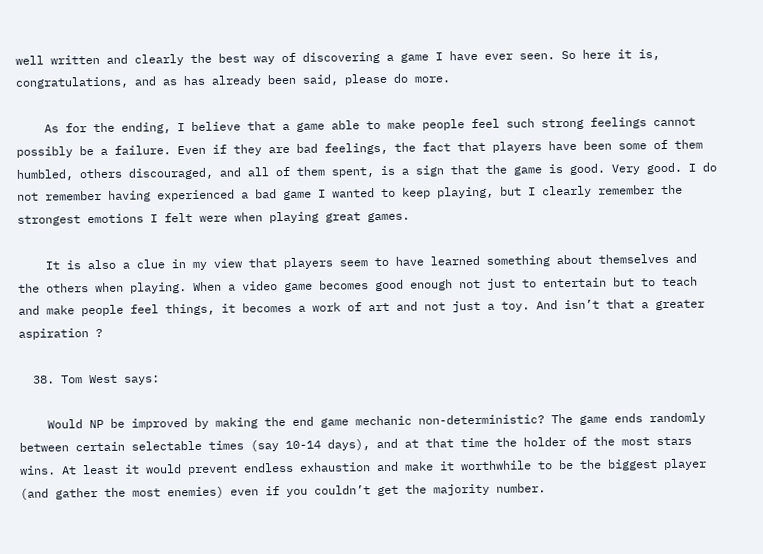well written and clearly the best way of discovering a game I have ever seen. So here it is, congratulations, and as has already been said, please do more.

    As for the ending, I believe that a game able to make people feel such strong feelings cannot possibly be a failure. Even if they are bad feelings, the fact that players have been some of them humbled, others discouraged, and all of them spent, is a sign that the game is good. Very good. I do not remember having experienced a bad game I wanted to keep playing, but I clearly remember the strongest emotions I felt were when playing great games.

    It is also a clue in my view that players seem to have learned something about themselves and the others when playing. When a video game becomes good enough not just to entertain but to teach and make people feel things, it becomes a work of art and not just a toy. And isn’t that a greater aspiration ?

  38. Tom West says:

    Would NP be improved by making the end game mechanic non-deterministic? The game ends randomly between certain selectable times (say 10-14 days), and at that time the holder of the most stars wins. At least it would prevent endless exhaustion and make it worthwhile to be the biggest player (and gather the most enemies) even if you couldn’t get the majority number.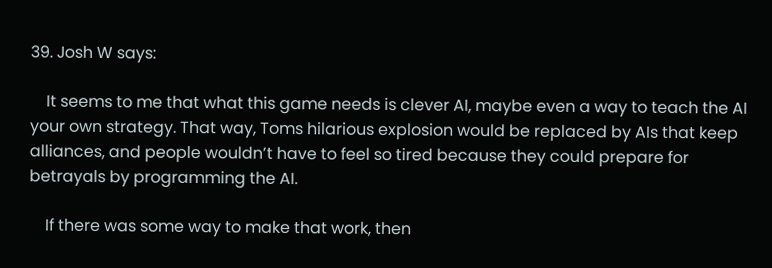39. Josh W says:

    It seems to me that what this game needs is clever AI, maybe even a way to teach the AI your own strategy. That way, Toms hilarious explosion would be replaced by AIs that keep alliances, and people wouldn’t have to feel so tired because they could prepare for betrayals by programming the AI.

    If there was some way to make that work, then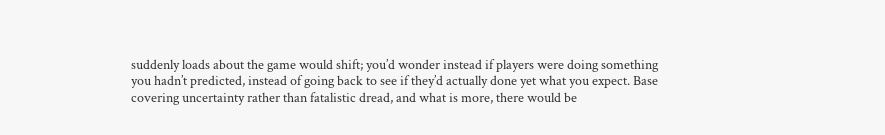suddenly loads about the game would shift; you’d wonder instead if players were doing something you hadn’t predicted, instead of going back to see if they’d actually done yet what you expect. Base covering uncertainty rather than fatalistic dread, and what is more, there would be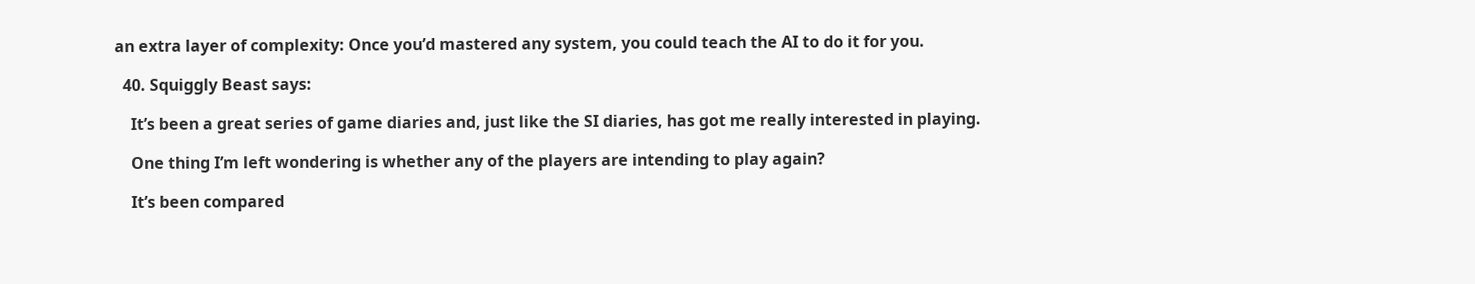an extra layer of complexity: Once you’d mastered any system, you could teach the AI to do it for you.

  40. Squiggly Beast says:

    It’s been a great series of game diaries and, just like the SI diaries, has got me really interested in playing.

    One thing I’m left wondering is whether any of the players are intending to play again?

    It’s been compared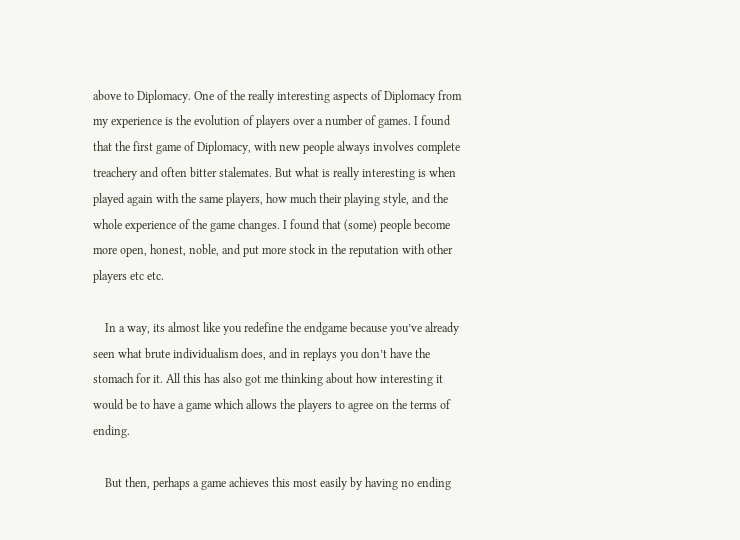above to Diplomacy. One of the really interesting aspects of Diplomacy from my experience is the evolution of players over a number of games. I found that the first game of Diplomacy, with new people always involves complete treachery and often bitter stalemates. But what is really interesting is when played again with the same players, how much their playing style, and the whole experience of the game changes. I found that (some) people become more open, honest, noble, and put more stock in the reputation with other players etc etc.

    In a way, its almost like you redefine the endgame because you’ve already seen what brute individualism does, and in replays you don’t have the stomach for it. All this has also got me thinking about how interesting it would be to have a game which allows the players to agree on the terms of ending.

    But then, perhaps a game achieves this most easily by having no ending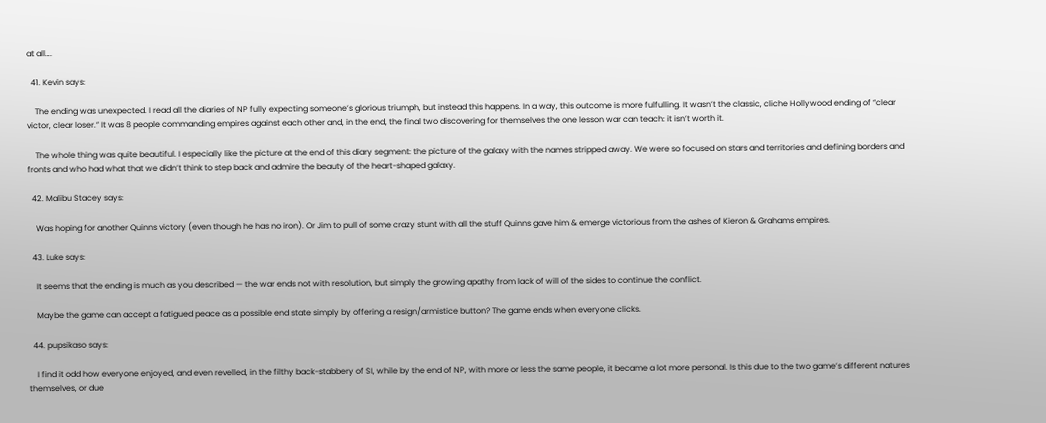at all….

  41. Kevin says:

    The ending was unexpected. I read all the diaries of NP fully expecting someone’s glorious triumph, but instead this happens. In a way, this outcome is more fulfulling. It wasn’t the classic, cliche Hollywood ending of “clear victor, clear loser.” It was 8 people commanding empires against each other and, in the end, the final two discovering for themselves the one lesson war can teach: it isn’t worth it.

    The whole thing was quite beautiful. I especially like the picture at the end of this diary segment: the picture of the galaxy with the names stripped away. We were so focused on stars and territories and defining borders and fronts and who had what that we didn’t think to step back and admire the beauty of the heart-shaped galaxy.

  42. Malibu Stacey says:

    Was hoping for another Quinns victory (even though he has no iron). Or Jim to pull of some crazy stunt with all the stuff Quinns gave him & emerge victorious from the ashes of Kieron & Grahams empires.

  43. Luke says:

    It seems that the ending is much as you described — the war ends not with resolution, but simply the growing apathy from lack of will of the sides to continue the conflict.

    Maybe the game can accept a fatigued peace as a possible end state simply by offering a resign/armistice button? The game ends when everyone clicks.

  44. pupsikaso says:

    I find it odd how everyone enjoyed, and even revelled, in the filthy back-stabbery of SI, while by the end of NP, with more or less the same people, it became a lot more personal. Is this due to the two game’s different natures themselves, or due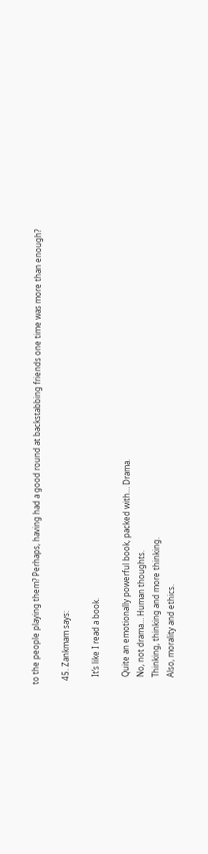to the people playing them? Perhaps, having had a good round at backstabbing friends one time was more than enough?

  45. Zankmam says:

    It’s like I read a book.

    Quite an emotionally powerful book, packed with… Drama.
    No, not drama… Human thoughts.
    Thinking, thinking and more thinking.
    Also, morality and ethics.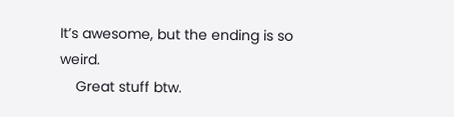It’s awesome, but the ending is so weird.
    Great stuff btw.